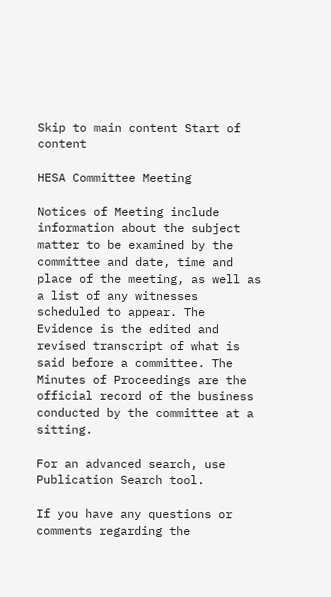Skip to main content Start of content

HESA Committee Meeting

Notices of Meeting include information about the subject matter to be examined by the committee and date, time and place of the meeting, as well as a list of any witnesses scheduled to appear. The Evidence is the edited and revised transcript of what is said before a committee. The Minutes of Proceedings are the official record of the business conducted by the committee at a sitting.

For an advanced search, use Publication Search tool.

If you have any questions or comments regarding the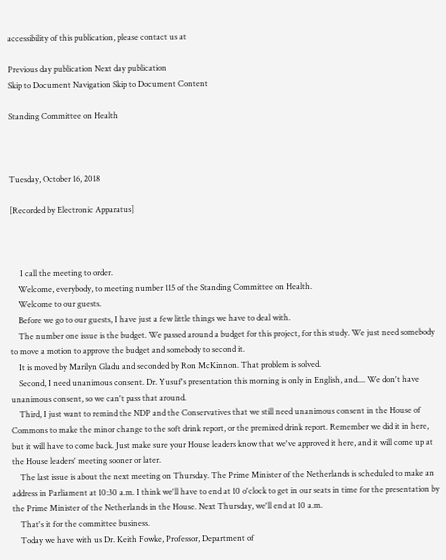accessibility of this publication, please contact us at

Previous day publication Next day publication
Skip to Document Navigation Skip to Document Content

Standing Committee on Health



Tuesday, October 16, 2018

[Recorded by Electronic Apparatus]



     I call the meeting to order.
    Welcome, everybody, to meeting number 115 of the Standing Committee on Health.
    Welcome to our guests.
    Before we go to our guests, I have just a few little things we have to deal with.
    The number one issue is the budget. We passed around a budget for this project, for this study. We just need somebody to move a motion to approve the budget and somebody to second it.
    It is moved by Marilyn Gladu and seconded by Ron McKinnon. That problem is solved.
    Second, I need unanimous consent. Dr. Yusuf's presentation this morning is only in English, and.... We don't have unanimous consent, so we can't pass that around.
    Third, I just want to remind the NDP and the Conservatives that we still need unanimous consent in the House of Commons to make the minor change to the soft drink report, or the premixed drink report. Remember we did it in here, but it will have to come back. Just make sure your House leaders know that we've approved it here, and it will come up at the House leaders' meeting sooner or later.
    The last issue is about the next meeting on Thursday. The Prime Minister of the Netherlands is scheduled to make an address in Parliament at 10:30 a.m. I think we'll have to end at 10 o'clock to get in our seats in time for the presentation by the Prime Minister of the Netherlands in the House. Next Thursday, we'll end at 10 a.m.
    That's it for the committee business.
    Today we have with us Dr. Keith Fowke, Professor, Department of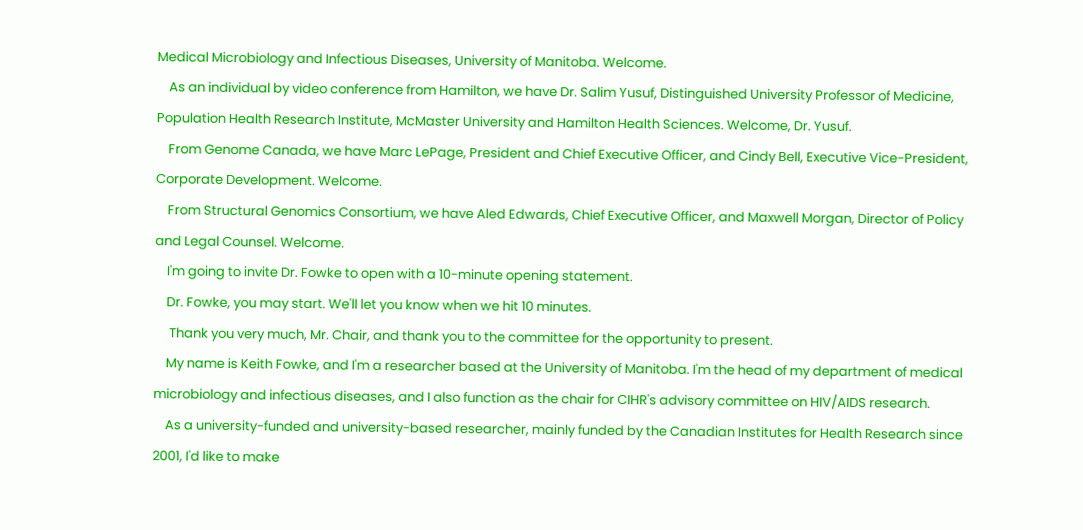Medical Microbiology and Infectious Diseases, University of Manitoba. Welcome.
    As an individual by video conference from Hamilton, we have Dr. Salim Yusuf, Distinguished University Professor of Medicine, Population Health Research Institute, McMaster University and Hamilton Health Sciences. Welcome, Dr. Yusuf.
    From Genome Canada, we have Marc LePage, President and Chief Executive Officer, and Cindy Bell, Executive Vice-President, Corporate Development. Welcome.
    From Structural Genomics Consortium, we have Aled Edwards, Chief Executive Officer, and Maxwell Morgan, Director of Policy and Legal Counsel. Welcome.
    I'm going to invite Dr. Fowke to open with a 10-minute opening statement.
    Dr. Fowke, you may start. We'll let you know when we hit 10 minutes.
     Thank you very much, Mr. Chair, and thank you to the committee for the opportunity to present.
    My name is Keith Fowke, and I'm a researcher based at the University of Manitoba. I'm the head of my department of medical microbiology and infectious diseases, and I also function as the chair for CIHR's advisory committee on HIV/AIDS research.
    As a university-funded and university-based researcher, mainly funded by the Canadian Institutes for Health Research since 2001, I'd like to make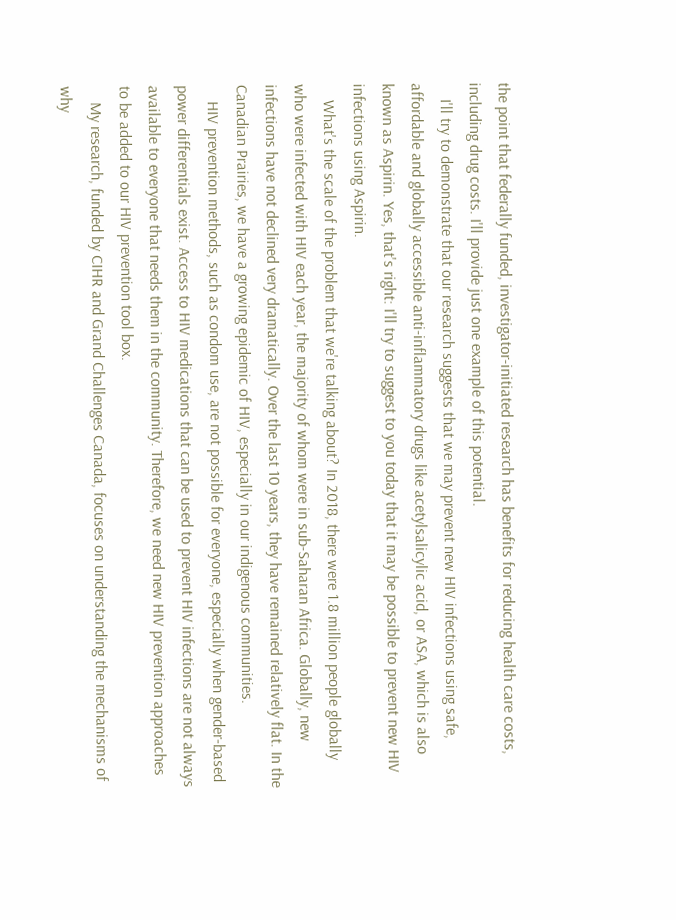the point that federally funded, investigator-initiated research has benefits for reducing health care costs, including drug costs. I'll provide just one example of this potential.
    I'll try to demonstrate that our research suggests that we may prevent new HIV infections using safe, affordable and globally accessible anti-inflammatory drugs like acetylsalicylic acid, or ASA, which is also known as Aspirin. Yes, that's right: I'll try to suggest to you today that it may be possible to prevent new HIV infections using Aspirin.
    What's the scale of the problem that we're talking about? In 2018, there were 1.8 million people globally who were infected with HIV each year, the majority of whom were in sub-Saharan Africa. Globally, new infections have not declined very dramatically. Over the last 10 years, they have remained relatively flat. In the Canadian Prairies, we have a growing epidemic of HIV, especially in our indigenous communities.
    HIV prevention methods, such as condom use, are not possible for everyone, especially when gender-based power differentials exist. Access to HIV medications that can be used to prevent HIV infections are not always available to everyone that needs them in the community. Therefore, we need new HIV prevention approaches to be added to our HIV prevention tool box.
    My research, funded by CIHR and Grand Challenges Canada, focuses on understanding the mechanisms of why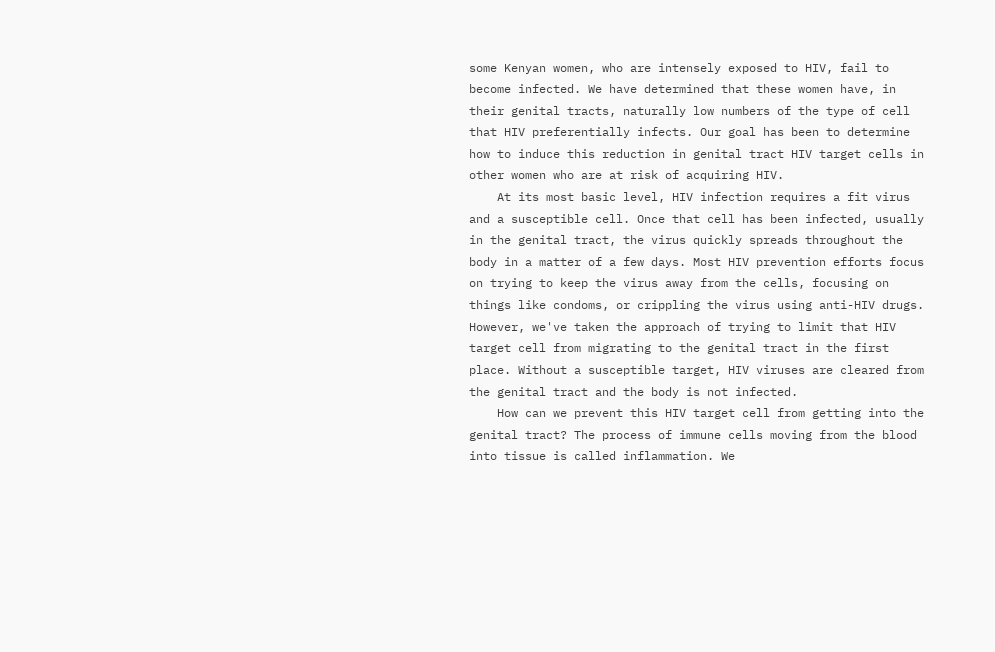some Kenyan women, who are intensely exposed to HIV, fail to become infected. We have determined that these women have, in their genital tracts, naturally low numbers of the type of cell that HIV preferentially infects. Our goal has been to determine how to induce this reduction in genital tract HIV target cells in other women who are at risk of acquiring HIV.
    At its most basic level, HIV infection requires a fit virus and a susceptible cell. Once that cell has been infected, usually in the genital tract, the virus quickly spreads throughout the body in a matter of a few days. Most HIV prevention efforts focus on trying to keep the virus away from the cells, focusing on things like condoms, or crippling the virus using anti-HIV drugs. However, we've taken the approach of trying to limit that HIV target cell from migrating to the genital tract in the first place. Without a susceptible target, HIV viruses are cleared from the genital tract and the body is not infected.
    How can we prevent this HIV target cell from getting into the genital tract? The process of immune cells moving from the blood into tissue is called inflammation. We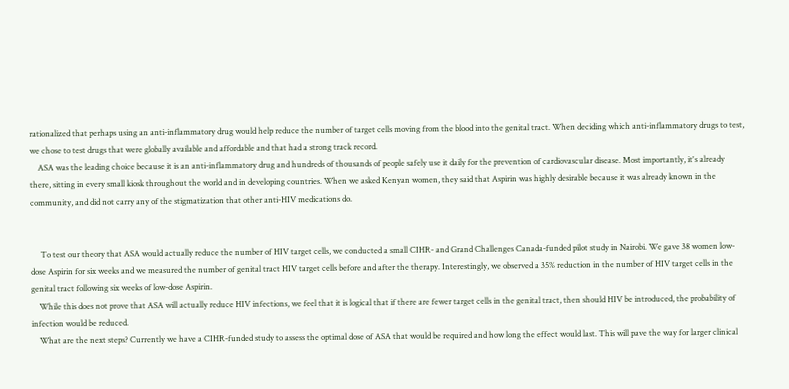rationalized that perhaps using an anti-inflammatory drug would help reduce the number of target cells moving from the blood into the genital tract. When deciding which anti-inflammatory drugs to test, we chose to test drugs that were globally available and affordable and that had a strong track record.
    ASA was the leading choice because it is an anti-inflammatory drug and hundreds of thousands of people safely use it daily for the prevention of cardiovascular disease. Most importantly, it's already there, sitting in every small kiosk throughout the world and in developing countries. When we asked Kenyan women, they said that Aspirin was highly desirable because it was already known in the community, and did not carry any of the stigmatization that other anti-HIV medications do.


     To test our theory that ASA would actually reduce the number of HIV target cells, we conducted a small CIHR- and Grand Challenges Canada-funded pilot study in Nairobi. We gave 38 women low-dose Aspirin for six weeks and we measured the number of genital tract HIV target cells before and after the therapy. Interestingly, we observed a 35% reduction in the number of HIV target cells in the genital tract following six weeks of low-dose Aspirin.
    While this does not prove that ASA will actually reduce HIV infections, we feel that it is logical that if there are fewer target cells in the genital tract, then should HIV be introduced, the probability of infection would be reduced.
    What are the next steps? Currently we have a CIHR-funded study to assess the optimal dose of ASA that would be required and how long the effect would last. This will pave the way for larger clinical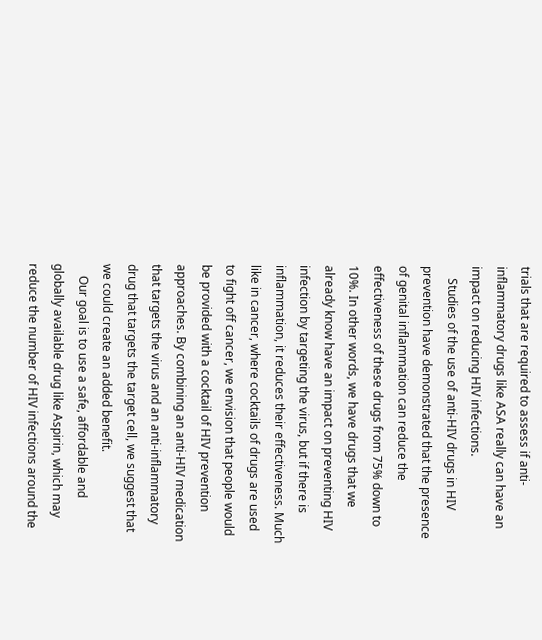trials that are required to assess if anti-inflammatory drugs like ASA really can have an impact on reducing HIV infections.
    Studies of the use of anti-HIV drugs in HIV prevention have demonstrated that the presence of genital inflammation can reduce the effectiveness of these drugs from 75% down to 10%. In other words, we have drugs that we already know have an impact on preventing HIV infection by targeting the virus, but if there is inflammation, it reduces their effectiveness. Much like in cancer, where cocktails of drugs are used to fight off cancer, we envision that people would be provided with a cocktail of HIV prevention approaches. By combining an anti-HIV medication that targets the virus and an anti-inflammatory drug that targets the target cell, we suggest that we could create an added benefit.
    Our goal is to use a safe, affordable and globally available drug like Aspirin, which may reduce the number of HIV infections around the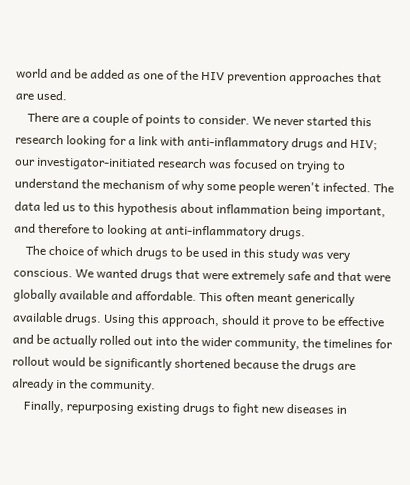world and be added as one of the HIV prevention approaches that are used.
    There are a couple of points to consider. We never started this research looking for a link with anti-inflammatory drugs and HIV; our investigator-initiated research was focused on trying to understand the mechanism of why some people weren't infected. The data led us to this hypothesis about inflammation being important, and therefore to looking at anti-inflammatory drugs.
    The choice of which drugs to be used in this study was very conscious. We wanted drugs that were extremely safe and that were globally available and affordable. This often meant generically available drugs. Using this approach, should it prove to be effective and be actually rolled out into the wider community, the timelines for rollout would be significantly shortened because the drugs are already in the community.
    Finally, repurposing existing drugs to fight new diseases in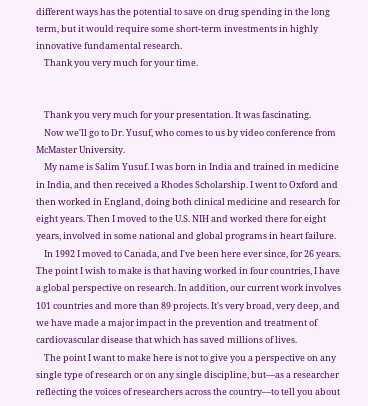different ways has the potential to save on drug spending in the long term, but it would require some short-term investments in highly innovative fundamental research.
    Thank you very much for your time.


    Thank you very much for your presentation. It was fascinating.
    Now we'll go to Dr. Yusuf, who comes to us by video conference from McMaster University.
    My name is Salim Yusuf. I was born in India and trained in medicine in India, and then received a Rhodes Scholarship. I went to Oxford and then worked in England, doing both clinical medicine and research for eight years. Then I moved to the U.S. NIH and worked there for eight years, involved in some national and global programs in heart failure.
    In 1992 I moved to Canada, and I've been here ever since, for 26 years. The point I wish to make is that having worked in four countries, I have a global perspective on research. In addition, our current work involves 101 countries and more than 89 projects. It's very broad, very deep, and we have made a major impact in the prevention and treatment of cardiovascular disease that which has saved millions of lives.
    The point I want to make here is not to give you a perspective on any single type of research or on any single discipline, but—as a researcher reflecting the voices of researchers across the country—to tell you about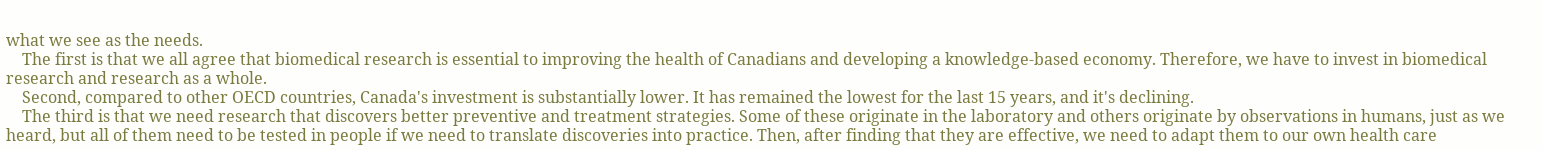what we see as the needs.
    The first is that we all agree that biomedical research is essential to improving the health of Canadians and developing a knowledge-based economy. Therefore, we have to invest in biomedical research and research as a whole.
    Second, compared to other OECD countries, Canada's investment is substantially lower. It has remained the lowest for the last 15 years, and it's declining.
    The third is that we need research that discovers better preventive and treatment strategies. Some of these originate in the laboratory and others originate by observations in humans, just as we heard, but all of them need to be tested in people if we need to translate discoveries into practice. Then, after finding that they are effective, we need to adapt them to our own health care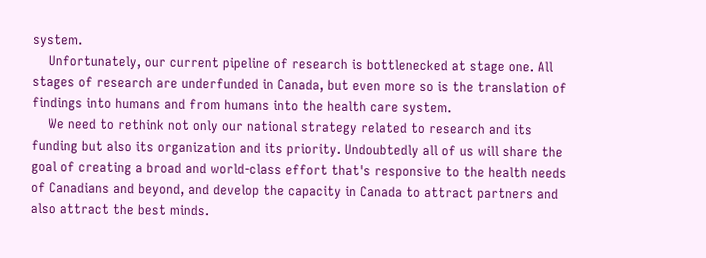system.
    Unfortunately, our current pipeline of research is bottlenecked at stage one. All stages of research are underfunded in Canada, but even more so is the translation of findings into humans and from humans into the health care system.
    We need to rethink not only our national strategy related to research and its funding but also its organization and its priority. Undoubtedly all of us will share the goal of creating a broad and world-class effort that's responsive to the health needs of Canadians and beyond, and develop the capacity in Canada to attract partners and also attract the best minds.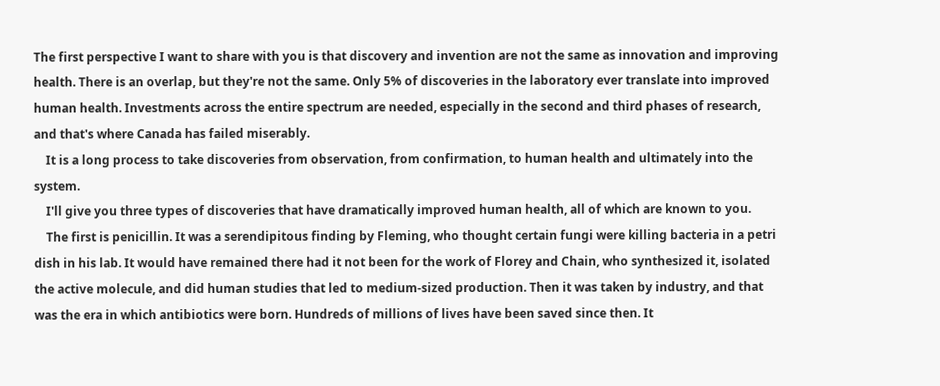The first perspective I want to share with you is that discovery and invention are not the same as innovation and improving health. There is an overlap, but they're not the same. Only 5% of discoveries in the laboratory ever translate into improved human health. Investments across the entire spectrum are needed, especially in the second and third phases of research, and that's where Canada has failed miserably.
    It is a long process to take discoveries from observation, from confirmation, to human health and ultimately into the system.
    I'll give you three types of discoveries that have dramatically improved human health, all of which are known to you.
    The first is penicillin. It was a serendipitous finding by Fleming, who thought certain fungi were killing bacteria in a petri dish in his lab. It would have remained there had it not been for the work of Florey and Chain, who synthesized it, isolated the active molecule, and did human studies that led to medium-sized production. Then it was taken by industry, and that was the era in which antibiotics were born. Hundreds of millions of lives have been saved since then. It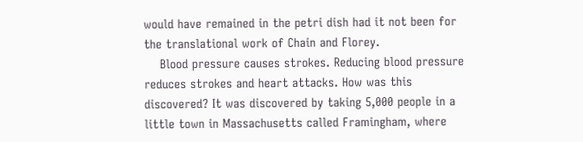would have remained in the petri dish had it not been for the translational work of Chain and Florey.
    Blood pressure causes strokes. Reducing blood pressure reduces strokes and heart attacks. How was this discovered? It was discovered by taking 5,000 people in a little town in Massachusetts called Framingham, where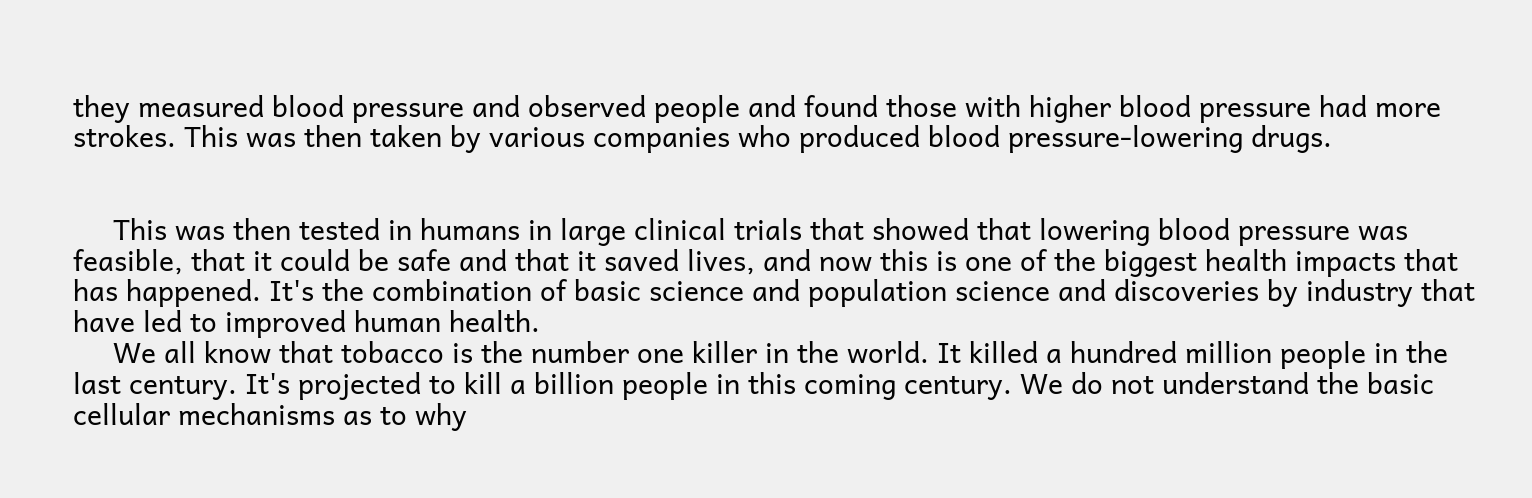they measured blood pressure and observed people and found those with higher blood pressure had more strokes. This was then taken by various companies who produced blood pressure-lowering drugs.


     This was then tested in humans in large clinical trials that showed that lowering blood pressure was feasible, that it could be safe and that it saved lives, and now this is one of the biggest health impacts that has happened. It's the combination of basic science and population science and discoveries by industry that have led to improved human health.
     We all know that tobacco is the number one killer in the world. It killed a hundred million people in the last century. It's projected to kill a billion people in this coming century. We do not understand the basic cellular mechanisms as to why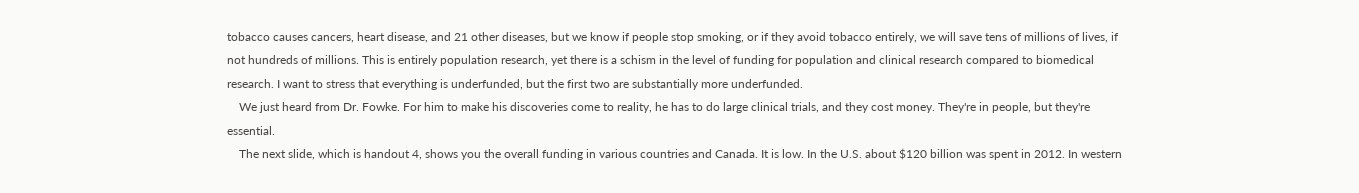tobacco causes cancers, heart disease, and 21 other diseases, but we know if people stop smoking, or if they avoid tobacco entirely, we will save tens of millions of lives, if not hundreds of millions. This is entirely population research, yet there is a schism in the level of funding for population and clinical research compared to biomedical research. I want to stress that everything is underfunded, but the first two are substantially more underfunded.
    We just heard from Dr. Fowke. For him to make his discoveries come to reality, he has to do large clinical trials, and they cost money. They're in people, but they're essential.
    The next slide, which is handout 4, shows you the overall funding in various countries and Canada. It is low. In the U.S. about $120 billion was spent in 2012. In western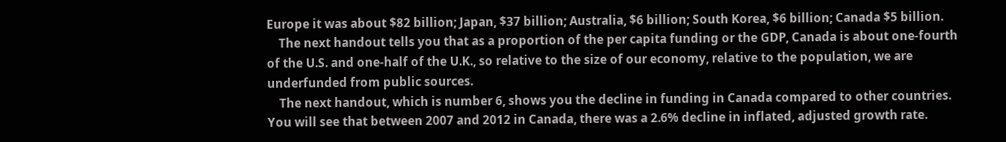Europe it was about $82 billion; Japan, $37 billion; Australia, $6 billion; South Korea, $6 billion; Canada $5 billion.
    The next handout tells you that as a proportion of the per capita funding or the GDP, Canada is about one-fourth of the U.S. and one-half of the U.K., so relative to the size of our economy, relative to the population, we are underfunded from public sources.
    The next handout, which is number 6, shows you the decline in funding in Canada compared to other countries. You will see that between 2007 and 2012 in Canada, there was a 2.6% decline in inflated, adjusted growth rate.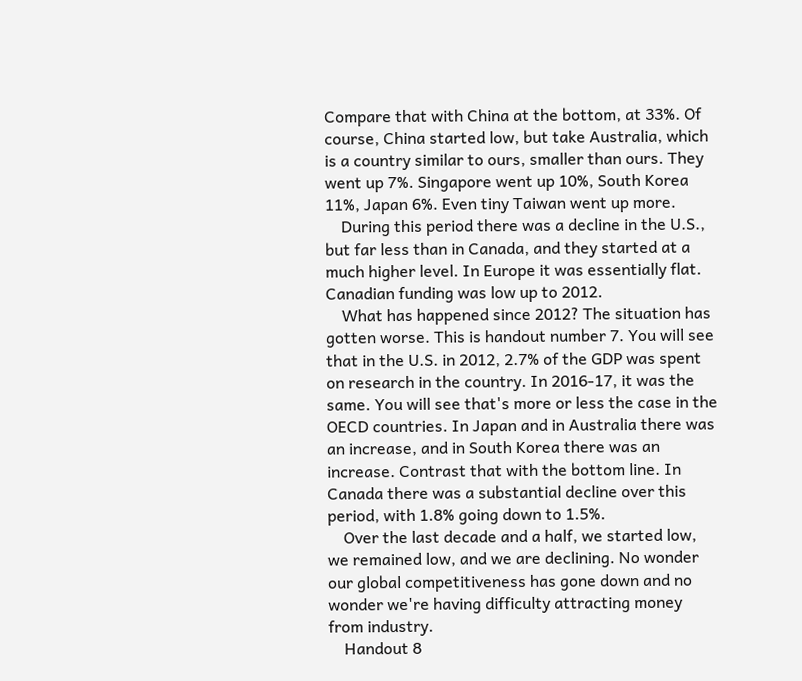Compare that with China at the bottom, at 33%. Of course, China started low, but take Australia, which is a country similar to ours, smaller than ours. They went up 7%. Singapore went up 10%, South Korea 11%, Japan 6%. Even tiny Taiwan went up more.
    During this period there was a decline in the U.S., but far less than in Canada, and they started at a much higher level. In Europe it was essentially flat. Canadian funding was low up to 2012.
    What has happened since 2012? The situation has gotten worse. This is handout number 7. You will see that in the U.S. in 2012, 2.7% of the GDP was spent on research in the country. In 2016-17, it was the same. You will see that's more or less the case in the OECD countries. In Japan and in Australia there was an increase, and in South Korea there was an increase. Contrast that with the bottom line. In Canada there was a substantial decline over this period, with 1.8% going down to 1.5%.
    Over the last decade and a half, we started low, we remained low, and we are declining. No wonder our global competitiveness has gone down and no wonder we're having difficulty attracting money from industry.
    Handout 8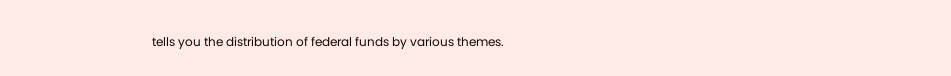tells you the distribution of federal funds by various themes.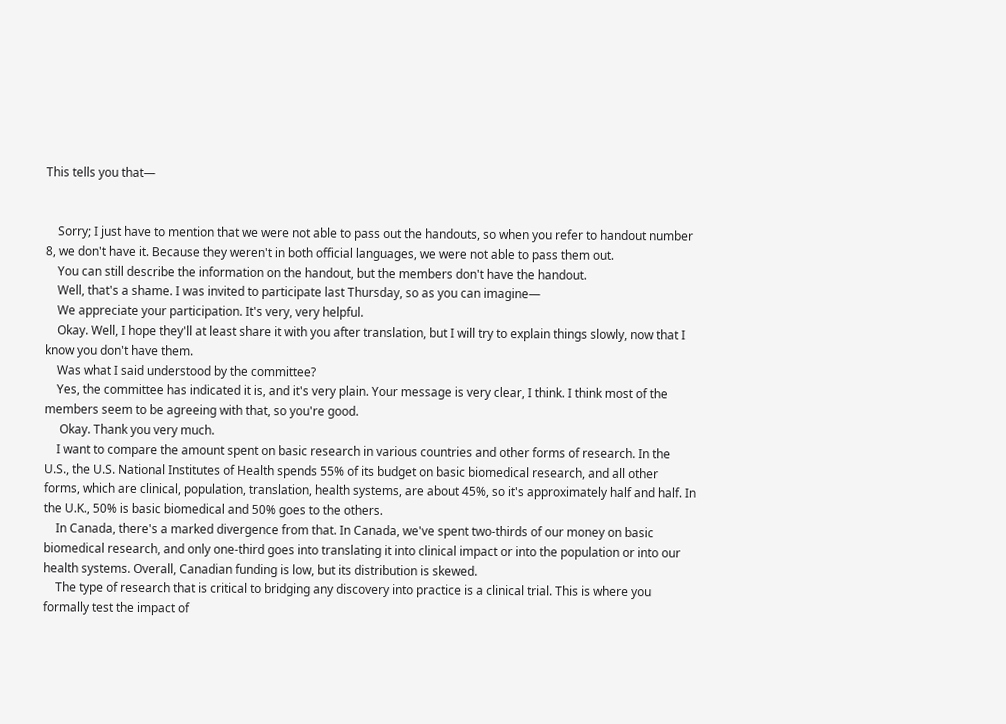This tells you that—


    Sorry; I just have to mention that we were not able to pass out the handouts, so when you refer to handout number 8, we don't have it. Because they weren't in both official languages, we were not able to pass them out.
    You can still describe the information on the handout, but the members don't have the handout.
    Well, that's a shame. I was invited to participate last Thursday, so as you can imagine—
    We appreciate your participation. It's very, very helpful.
    Okay. Well, I hope they'll at least share it with you after translation, but I will try to explain things slowly, now that I know you don't have them.
    Was what I said understood by the committee?
    Yes, the committee has indicated it is, and it's very plain. Your message is very clear, I think. I think most of the members seem to be agreeing with that, so you're good.
     Okay. Thank you very much.
    I want to compare the amount spent on basic research in various countries and other forms of research. In the U.S., the U.S. National Institutes of Health spends 55% of its budget on basic biomedical research, and all other forms, which are clinical, population, translation, health systems, are about 45%, so it's approximately half and half. In the U.K., 50% is basic biomedical and 50% goes to the others.
    In Canada, there's a marked divergence from that. In Canada, we've spent two-thirds of our money on basic biomedical research, and only one-third goes into translating it into clinical impact or into the population or into our health systems. Overall, Canadian funding is low, but its distribution is skewed.
    The type of research that is critical to bridging any discovery into practice is a clinical trial. This is where you formally test the impact of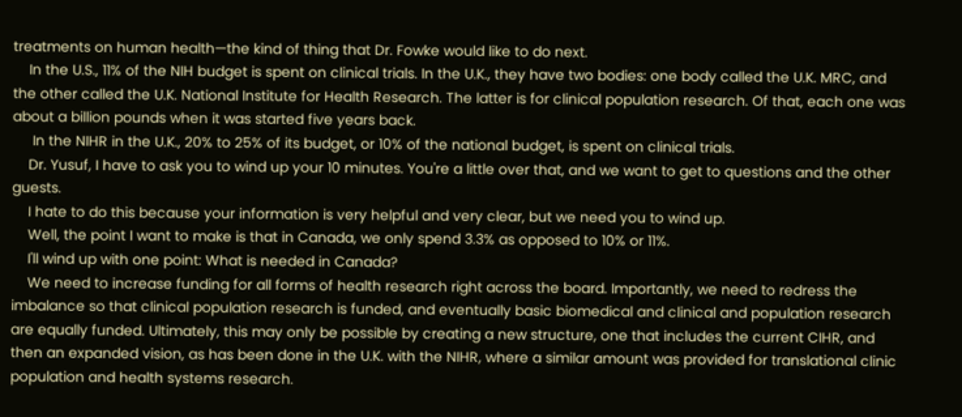treatments on human health—the kind of thing that Dr. Fowke would like to do next.
    In the U.S., 11% of the NIH budget is spent on clinical trials. In the U.K., they have two bodies: one body called the U.K. MRC, and the other called the U.K. National Institute for Health Research. The latter is for clinical population research. Of that, each one was about a billion pounds when it was started five years back.
     In the NIHR in the U.K., 20% to 25% of its budget, or 10% of the national budget, is spent on clinical trials.
    Dr. Yusuf, I have to ask you to wind up your 10 minutes. You're a little over that, and we want to get to questions and the other guests.
    I hate to do this because your information is very helpful and very clear, but we need you to wind up.
    Well, the point I want to make is that in Canada, we only spend 3.3% as opposed to 10% or 11%.
    I'll wind up with one point: What is needed in Canada?
    We need to increase funding for all forms of health research right across the board. Importantly, we need to redress the imbalance so that clinical population research is funded, and eventually basic biomedical and clinical and population research are equally funded. Ultimately, this may only be possible by creating a new structure, one that includes the current CIHR, and then an expanded vision, as has been done in the U.K. with the NIHR, where a similar amount was provided for translational clinic population and health systems research.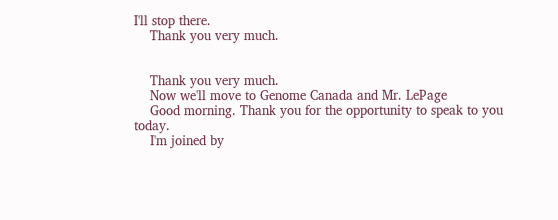I'll stop there.
    Thank you very much.


    Thank you very much.
    Now we'll move to Genome Canada and Mr. LePage
    Good morning. Thank you for the opportunity to speak to you today.
    I'm joined by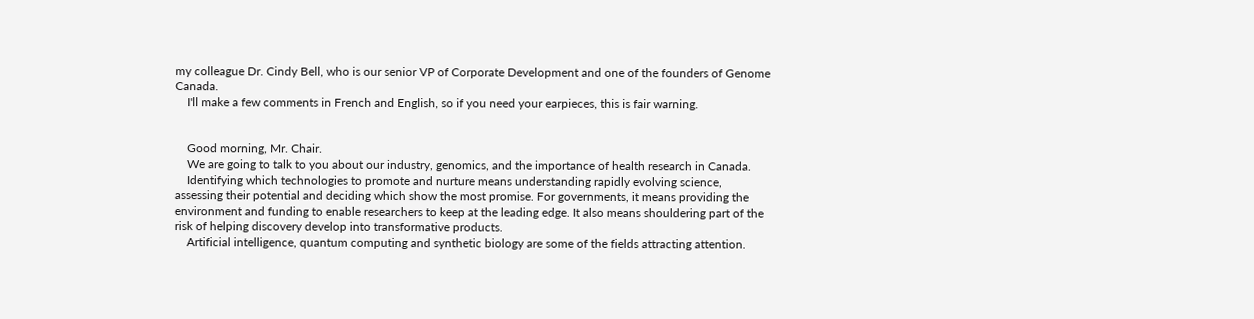my colleague Dr. Cindy Bell, who is our senior VP of Corporate Development and one of the founders of Genome Canada.
    I'll make a few comments in French and English, so if you need your earpieces, this is fair warning.


    Good morning, Mr. Chair.
    We are going to talk to you about our industry, genomics, and the importance of health research in Canada.
    Identifying which technologies to promote and nurture means understanding rapidly evolving science, assessing their potential and deciding which show the most promise. For governments, it means providing the environment and funding to enable researchers to keep at the leading edge. It also means shouldering part of the risk of helping discovery develop into transformative products.
    Artificial intelligence, quantum computing and synthetic biology are some of the fields attracting attention.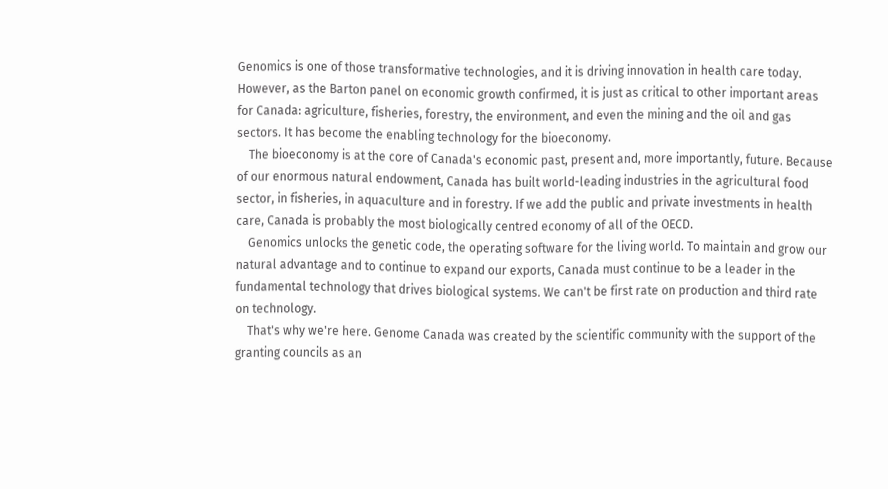Genomics is one of those transformative technologies, and it is driving innovation in health care today. However, as the Barton panel on economic growth confirmed, it is just as critical to other important areas for Canada: agriculture, fisheries, forestry, the environment, and even the mining and the oil and gas sectors. It has become the enabling technology for the bioeconomy.
    The bioeconomy is at the core of Canada's economic past, present and, more importantly, future. Because of our enormous natural endowment, Canada has built world-leading industries in the agricultural food sector, in fisheries, in aquaculture and in forestry. If we add the public and private investments in health care, Canada is probably the most biologically centred economy of all of the OECD.
    Genomics unlocks the genetic code, the operating software for the living world. To maintain and grow our natural advantage and to continue to expand our exports, Canada must continue to be a leader in the fundamental technology that drives biological systems. We can't be first rate on production and third rate on technology.
    That's why we're here. Genome Canada was created by the scientific community with the support of the granting councils as an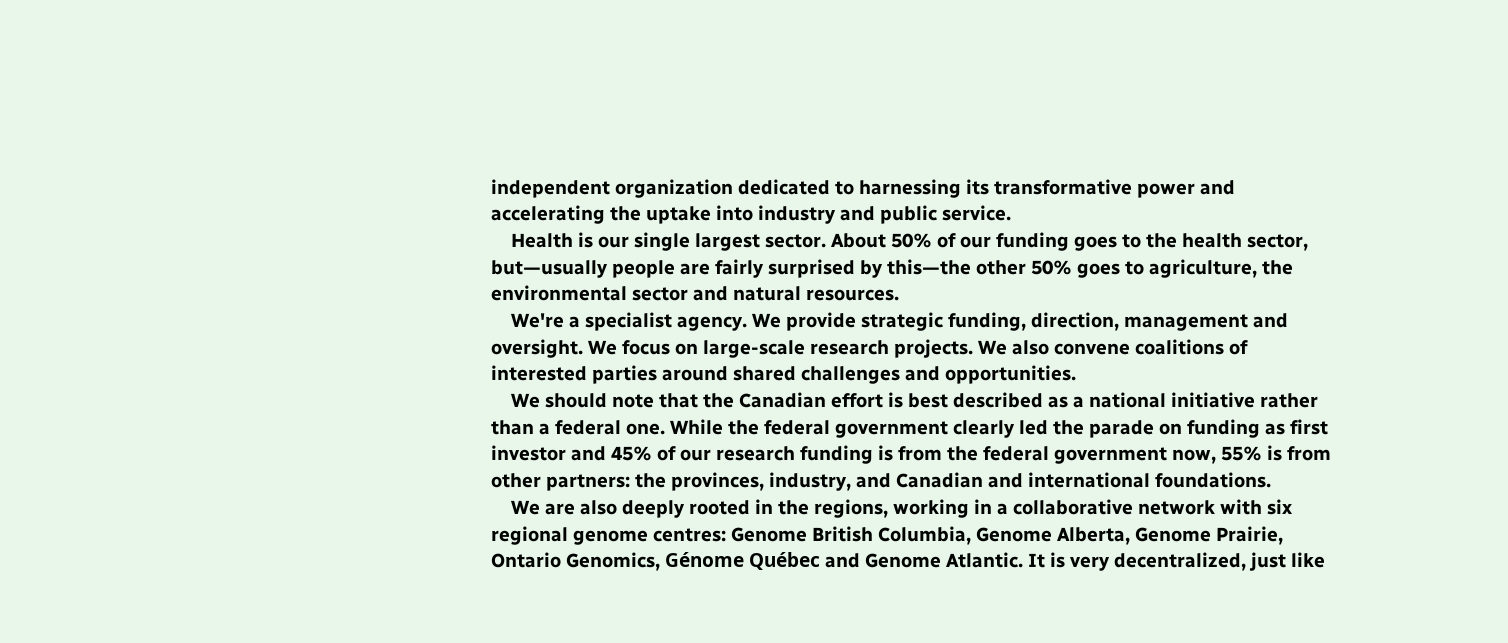independent organization dedicated to harnessing its transformative power and accelerating the uptake into industry and public service.
    Health is our single largest sector. About 50% of our funding goes to the health sector, but—usually people are fairly surprised by this—the other 50% goes to agriculture, the environmental sector and natural resources.
    We're a specialist agency. We provide strategic funding, direction, management and oversight. We focus on large-scale research projects. We also convene coalitions of interested parties around shared challenges and opportunities.
    We should note that the Canadian effort is best described as a national initiative rather than a federal one. While the federal government clearly led the parade on funding as first investor and 45% of our research funding is from the federal government now, 55% is from other partners: the provinces, industry, and Canadian and international foundations.
    We are also deeply rooted in the regions, working in a collaborative network with six regional genome centres: Genome British Columbia, Genome Alberta, Genome Prairie, Ontario Genomics, Génome Québec and Genome Atlantic. It is very decentralized, just like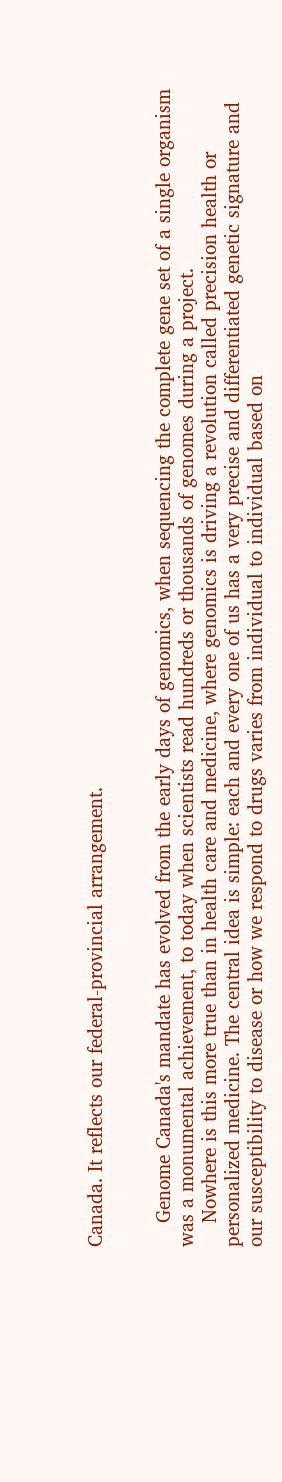Canada. It reflects our federal-provincial arrangement.


    Genome Canada's mandate has evolved from the early days of genomics, when sequencing the complete gene set of a single organism was a monumental achievement, to today when scientists read hundreds or thousands of genomes during a project.
    Nowhere is this more true than in health care and medicine, where genomics is driving a revolution called precision health or personalized medicine. The central idea is simple: each and every one of us has a very precise and differentiated genetic signature and our susceptibility to disease or how we respond to drugs varies from individual to individual based on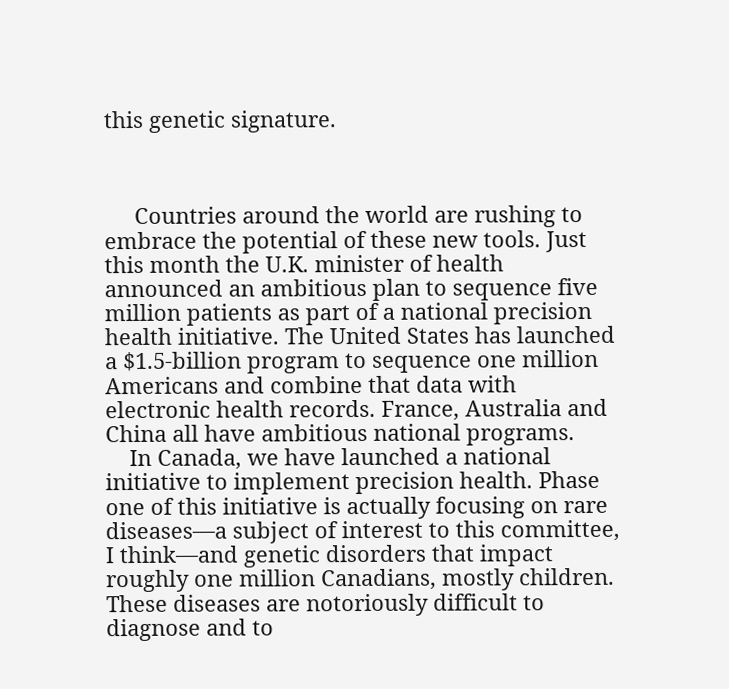this genetic signature.



     Countries around the world are rushing to embrace the potential of these new tools. Just this month the U.K. minister of health announced an ambitious plan to sequence five million patients as part of a national precision health initiative. The United States has launched a $1.5-billion program to sequence one million Americans and combine that data with electronic health records. France, Australia and China all have ambitious national programs.
    In Canada, we have launched a national initiative to implement precision health. Phase one of this initiative is actually focusing on rare diseases—a subject of interest to this committee, I think—and genetic disorders that impact roughly one million Canadians, mostly children. These diseases are notoriously difficult to diagnose and to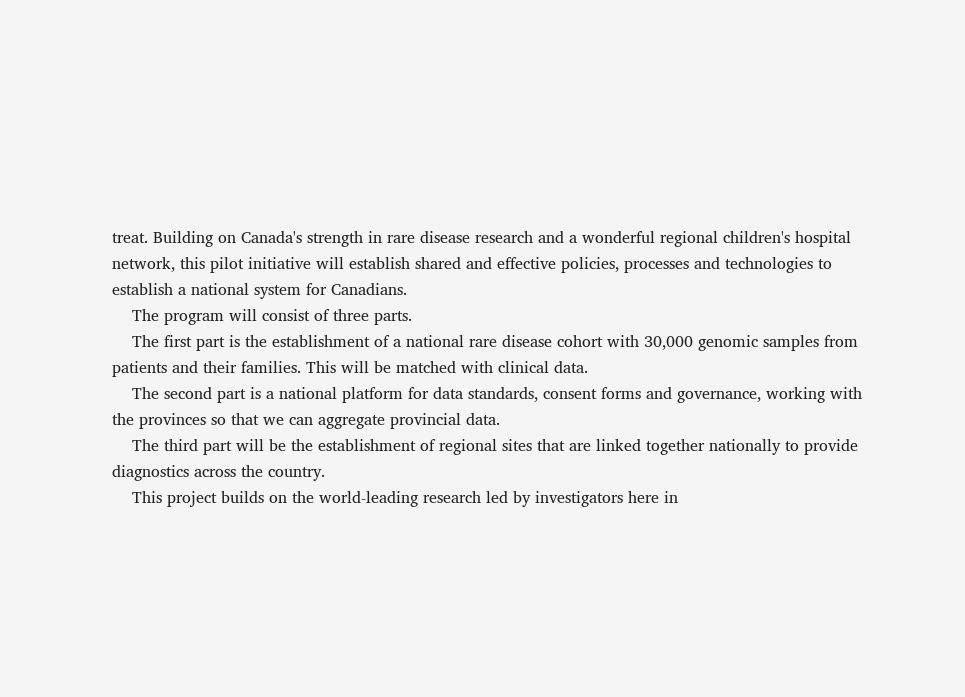treat. Building on Canada's strength in rare disease research and a wonderful regional children's hospital network, this pilot initiative will establish shared and effective policies, processes and technologies to establish a national system for Canadians.
    The program will consist of three parts.
    The first part is the establishment of a national rare disease cohort with 30,000 genomic samples from patients and their families. This will be matched with clinical data.
    The second part is a national platform for data standards, consent forms and governance, working with the provinces so that we can aggregate provincial data.
    The third part will be the establishment of regional sites that are linked together nationally to provide diagnostics across the country.
    This project builds on the world-leading research led by investigators here in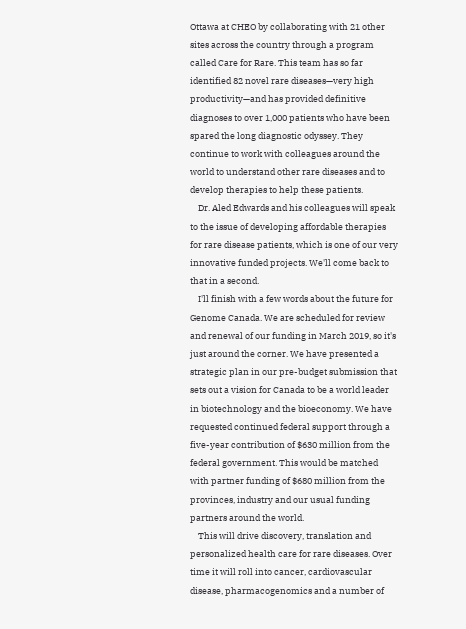Ottawa at CHEO by collaborating with 21 other sites across the country through a program called Care for Rare. This team has so far identified 82 novel rare diseases—very high productivity—and has provided definitive diagnoses to over 1,000 patients who have been spared the long diagnostic odyssey. They continue to work with colleagues around the world to understand other rare diseases and to develop therapies to help these patients.
    Dr. Aled Edwards and his colleagues will speak to the issue of developing affordable therapies for rare disease patients, which is one of our very innovative funded projects. We'll come back to that in a second.
    I'll finish with a few words about the future for Genome Canada. We are scheduled for review and renewal of our funding in March 2019, so it's just around the corner. We have presented a strategic plan in our pre-budget submission that sets out a vision for Canada to be a world leader in biotechnology and the bioeconomy. We have requested continued federal support through a five-year contribution of $630 million from the federal government. This would be matched with partner funding of $680 million from the provinces, industry and our usual funding partners around the world.
    This will drive discovery, translation and personalized health care for rare diseases. Over time it will roll into cancer, cardiovascular disease, pharmacogenomics and a number of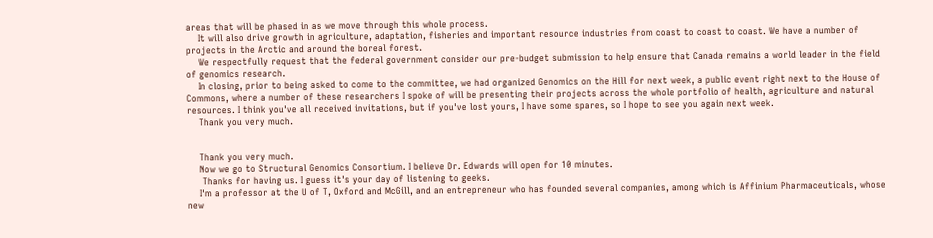areas that will be phased in as we move through this whole process.
    It will also drive growth in agriculture, adaptation, fisheries and important resource industries from coast to coast to coast. We have a number of projects in the Arctic and around the boreal forest.
    We respectfully request that the federal government consider our pre-budget submission to help ensure that Canada remains a world leader in the field of genomics research.
    In closing, prior to being asked to come to the committee, we had organized Genomics on the Hill for next week, a public event right next to the House of Commons, where a number of these researchers I spoke of will be presenting their projects across the whole portfolio of health, agriculture and natural resources. I think you've all received invitations, but if you've lost yours, I have some spares, so I hope to see you again next week.
    Thank you very much.


    Thank you very much.
    Now we go to Structural Genomics Consortium. I believe Dr. Edwards will open for 10 minutes.
     Thanks for having us. I guess it's your day of listening to geeks.
    I'm a professor at the U of T, Oxford and McGill, and an entrepreneur who has founded several companies, among which is Affinium Pharmaceuticals, whose new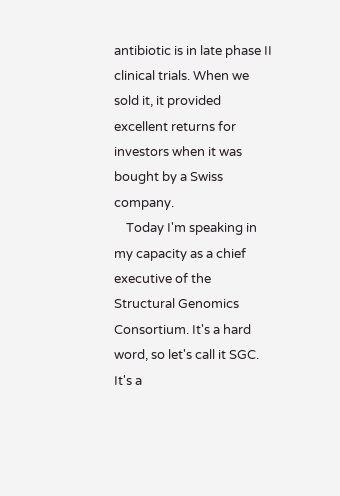antibiotic is in late phase II clinical trials. When we sold it, it provided excellent returns for investors when it was bought by a Swiss company.
    Today I'm speaking in my capacity as a chief executive of the Structural Genomics Consortium. It's a hard word, so let's call it SGC. It's a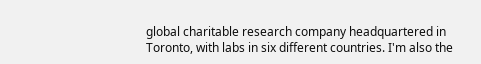global charitable research company headquartered in Toronto, with labs in six different countries. I'm also the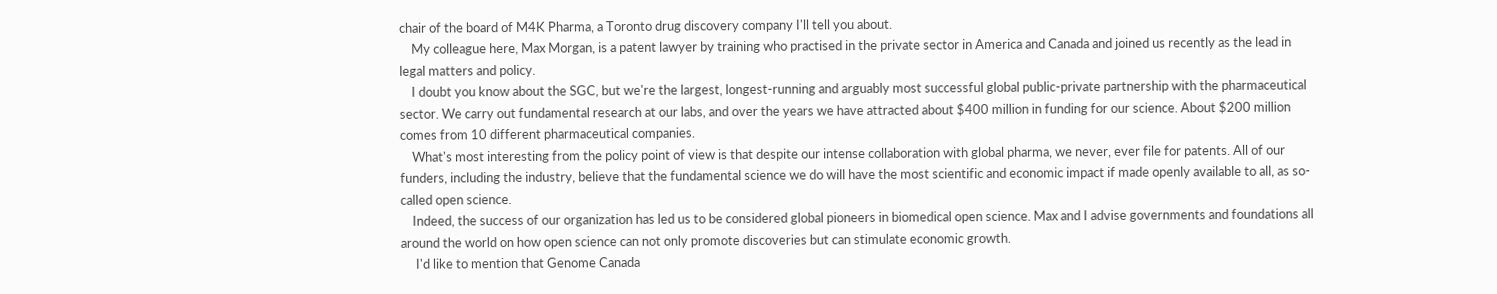chair of the board of M4K Pharma, a Toronto drug discovery company I'll tell you about.
    My colleague here, Max Morgan, is a patent lawyer by training who practised in the private sector in America and Canada and joined us recently as the lead in legal matters and policy.
    I doubt you know about the SGC, but we're the largest, longest-running and arguably most successful global public-private partnership with the pharmaceutical sector. We carry out fundamental research at our labs, and over the years we have attracted about $400 million in funding for our science. About $200 million comes from 10 different pharmaceutical companies.
    What's most interesting from the policy point of view is that despite our intense collaboration with global pharma, we never, ever file for patents. All of our funders, including the industry, believe that the fundamental science we do will have the most scientific and economic impact if made openly available to all, as so-called open science.
    Indeed, the success of our organization has led us to be considered global pioneers in biomedical open science. Max and I advise governments and foundations all around the world on how open science can not only promote discoveries but can stimulate economic growth.
     I'd like to mention that Genome Canada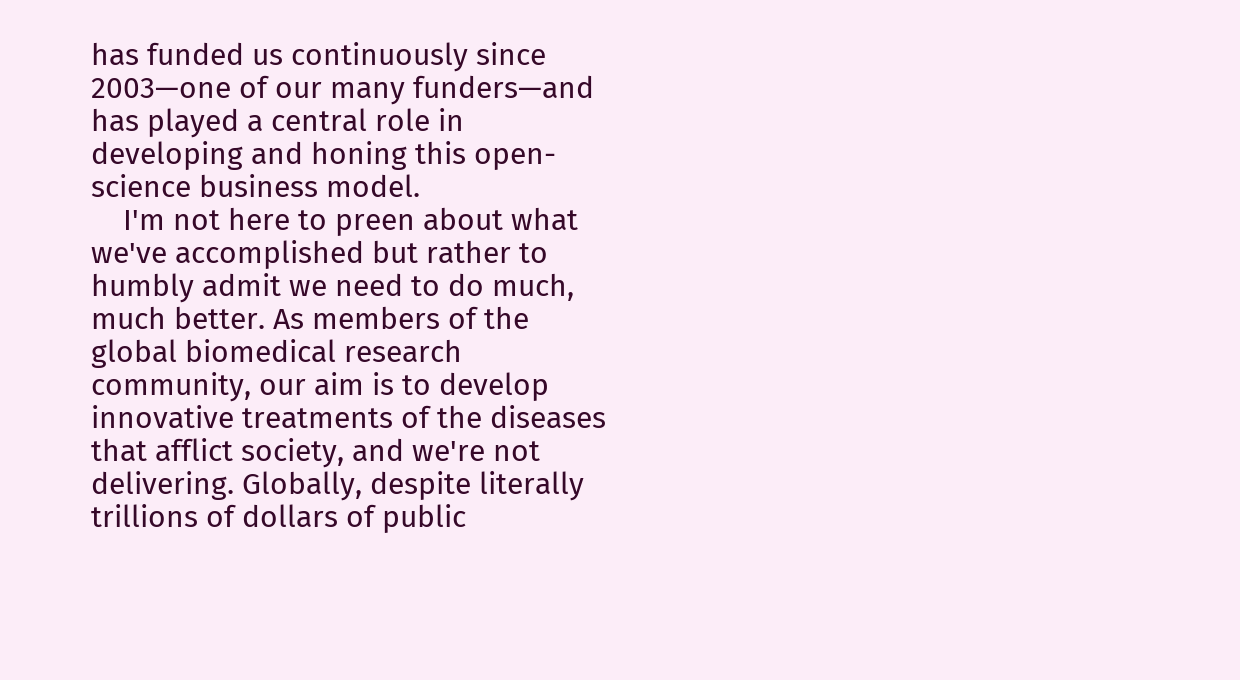has funded us continuously since 2003—one of our many funders—and has played a central role in developing and honing this open-science business model.
    I'm not here to preen about what we've accomplished but rather to humbly admit we need to do much, much better. As members of the global biomedical research community, our aim is to develop innovative treatments of the diseases that afflict society, and we're not delivering. Globally, despite literally trillions of dollars of public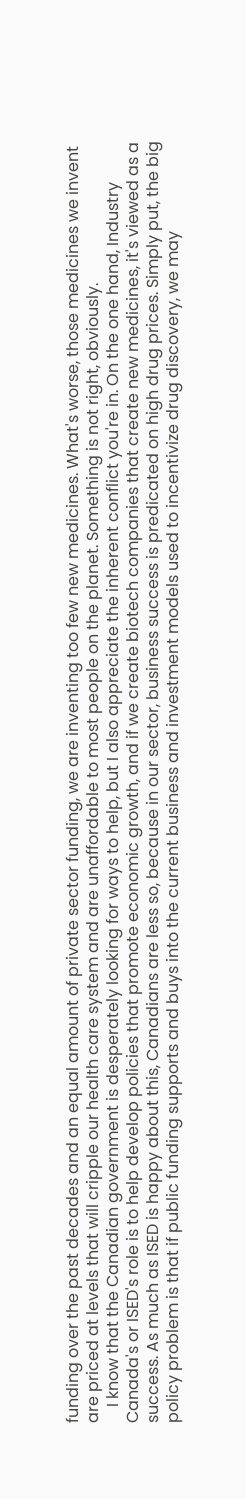funding over the past decades and an equal amount of private sector funding, we are inventing too few new medicines. What's worse, those medicines we invent are priced at levels that will cripple our health care system and are unaffordable to most people on the planet. Something is not right, obviously.
    I know that the Canadian government is desperately looking for ways to help, but I also appreciate the inherent conflict you're in. On the one hand, Industry Canada's or ISED's role is to help develop policies that promote economic growth, and if we create biotech companies that create new medicines, it's viewed as a success. As much as ISED is happy about this, Canadians are less so, because in our sector, business success is predicated on high drug prices. Simply put, the big policy problem is that if public funding supports and buys into the current business and investment models used to incentivize drug discovery, we may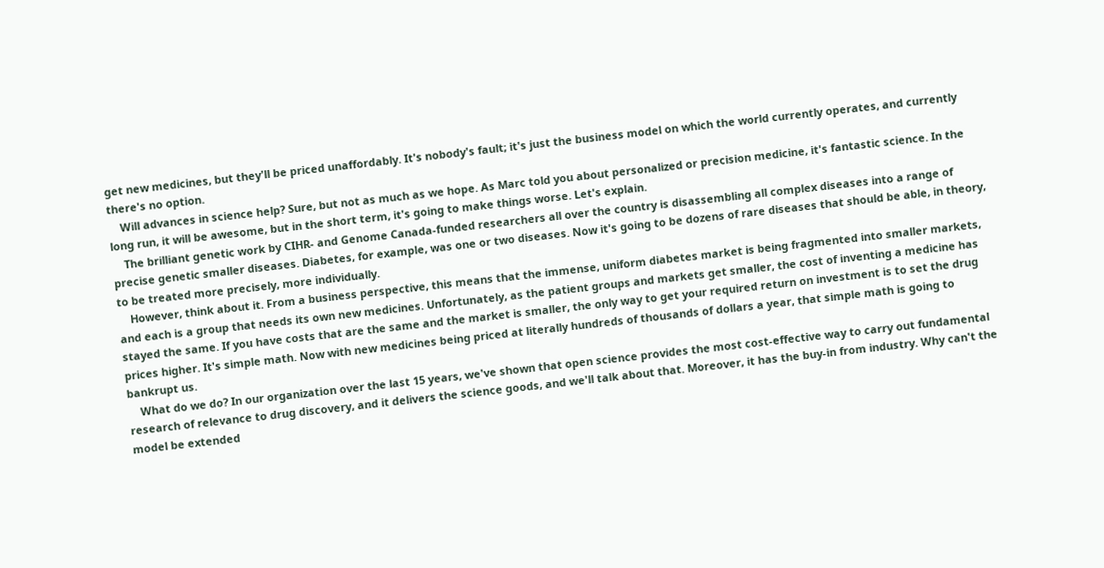get new medicines, but they'll be priced unaffordably. It's nobody's fault; it's just the business model on which the world currently operates, and currently there's no option.
    Will advances in science help? Sure, but not as much as we hope. As Marc told you about personalized or precision medicine, it's fantastic science. In the long run, it will be awesome, but in the short term, it's going to make things worse. Let's explain.
    The brilliant genetic work by CIHR- and Genome Canada-funded researchers all over the country is disassembling all complex diseases into a range of precise genetic smaller diseases. Diabetes, for example, was one or two diseases. Now it's going to be dozens of rare diseases that should be able, in theory, to be treated more precisely, more individually.
    However, think about it. From a business perspective, this means that the immense, uniform diabetes market is being fragmented into smaller markets, and each is a group that needs its own new medicines. Unfortunately, as the patient groups and markets get smaller, the cost of inventing a medicine has stayed the same. If you have costs that are the same and the market is smaller, the only way to get your required return on investment is to set the drug prices higher. It's simple math. Now with new medicines being priced at literally hundreds of thousands of dollars a year, that simple math is going to bankrupt us.
    What do we do? In our organization over the last 15 years, we've shown that open science provides the most cost-effective way to carry out fundamental research of relevance to drug discovery, and it delivers the science goods, and we'll talk about that. Moreover, it has the buy-in from industry. Why can't the model be extended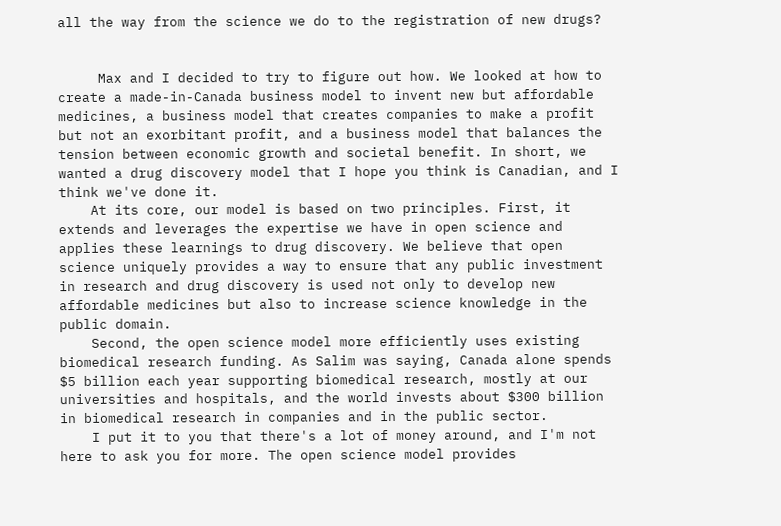all the way from the science we do to the registration of new drugs?


     Max and I decided to try to figure out how. We looked at how to create a made-in-Canada business model to invent new but affordable medicines, a business model that creates companies to make a profit but not an exorbitant profit, and a business model that balances the tension between economic growth and societal benefit. In short, we wanted a drug discovery model that I hope you think is Canadian, and I think we've done it.
    At its core, our model is based on two principles. First, it extends and leverages the expertise we have in open science and applies these learnings to drug discovery. We believe that open science uniquely provides a way to ensure that any public investment in research and drug discovery is used not only to develop new affordable medicines but also to increase science knowledge in the public domain.
    Second, the open science model more efficiently uses existing biomedical research funding. As Salim was saying, Canada alone spends $5 billion each year supporting biomedical research, mostly at our universities and hospitals, and the world invests about $300 billion in biomedical research in companies and in the public sector.
    I put it to you that there's a lot of money around, and I'm not here to ask you for more. The open science model provides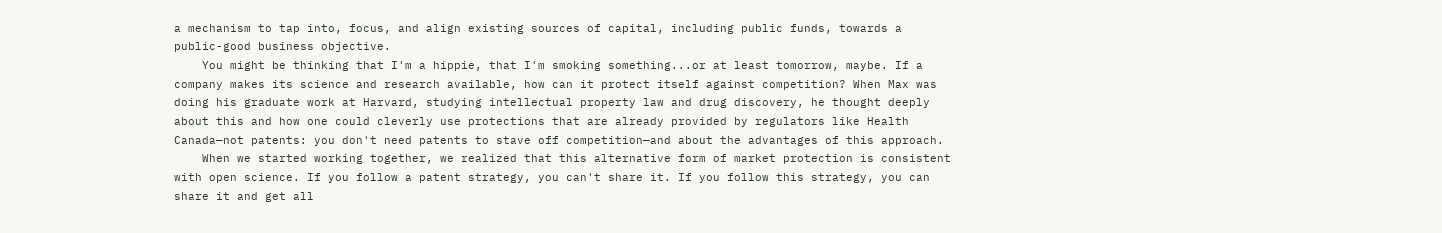a mechanism to tap into, focus, and align existing sources of capital, including public funds, towards a public-good business objective.
    You might be thinking that I'm a hippie, that I'm smoking something...or at least tomorrow, maybe. If a company makes its science and research available, how can it protect itself against competition? When Max was doing his graduate work at Harvard, studying intellectual property law and drug discovery, he thought deeply about this and how one could cleverly use protections that are already provided by regulators like Health Canada—not patents: you don't need patents to stave off competition—and about the advantages of this approach.
    When we started working together, we realized that this alternative form of market protection is consistent with open science. If you follow a patent strategy, you can't share it. If you follow this strategy, you can share it and get all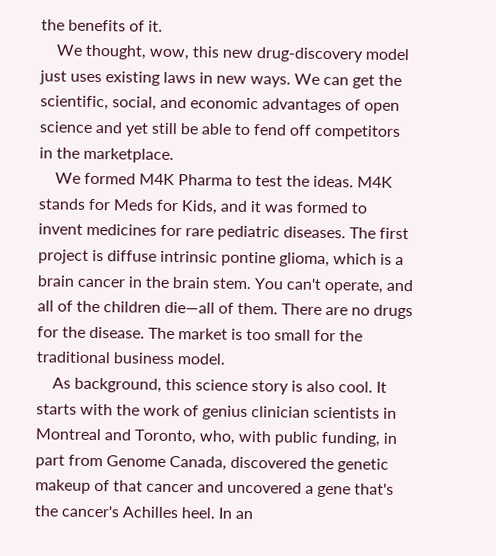the benefits of it.
    We thought, wow, this new drug-discovery model just uses existing laws in new ways. We can get the scientific, social, and economic advantages of open science and yet still be able to fend off competitors in the marketplace.
    We formed M4K Pharma to test the ideas. M4K stands for Meds for Kids, and it was formed to invent medicines for rare pediatric diseases. The first project is diffuse intrinsic pontine glioma, which is a brain cancer in the brain stem. You can't operate, and all of the children die—all of them. There are no drugs for the disease. The market is too small for the traditional business model.
    As background, this science story is also cool. It starts with the work of genius clinician scientists in Montreal and Toronto, who, with public funding, in part from Genome Canada, discovered the genetic makeup of that cancer and uncovered a gene that's the cancer's Achilles heel. In an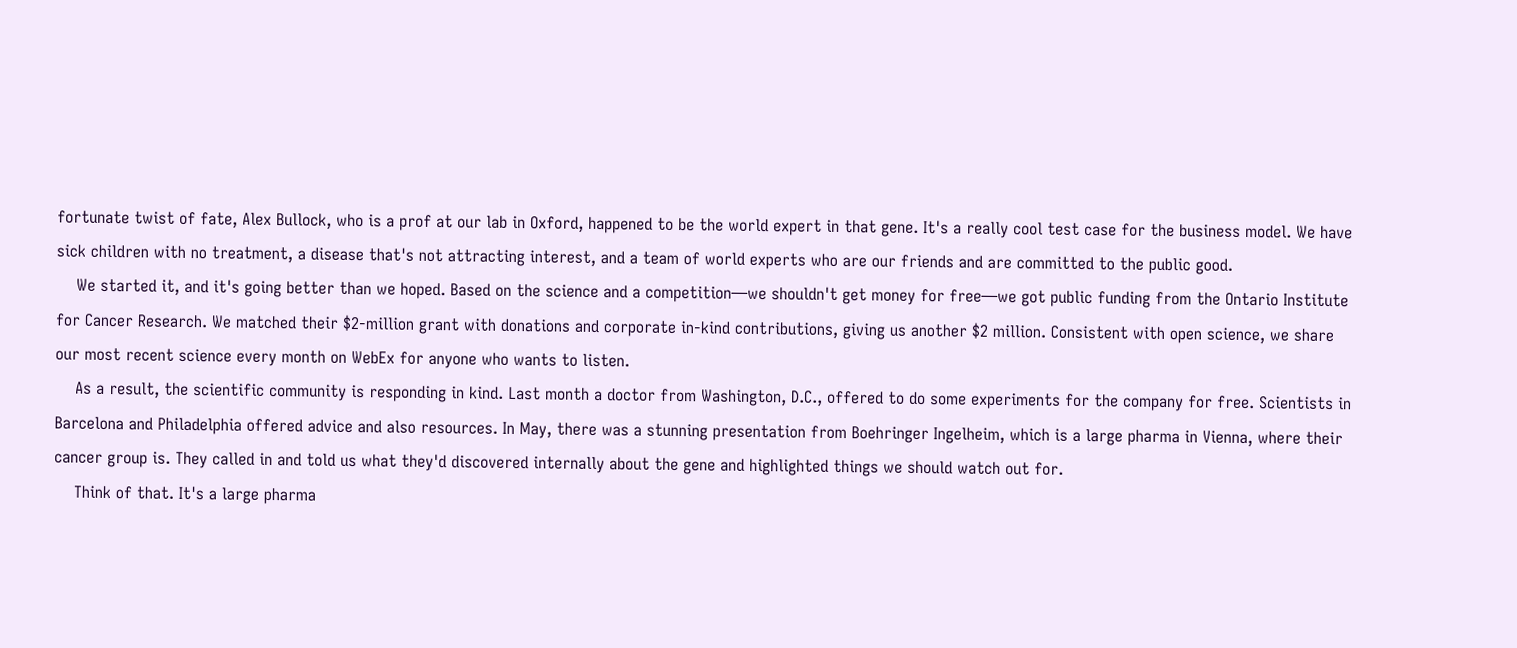fortunate twist of fate, Alex Bullock, who is a prof at our lab in Oxford, happened to be the world expert in that gene. It's a really cool test case for the business model. We have sick children with no treatment, a disease that's not attracting interest, and a team of world experts who are our friends and are committed to the public good.
    We started it, and it's going better than we hoped. Based on the science and a competition—we shouldn't get money for free—we got public funding from the Ontario Institute for Cancer Research. We matched their $2-million grant with donations and corporate in-kind contributions, giving us another $2 million. Consistent with open science, we share our most recent science every month on WebEx for anyone who wants to listen.
    As a result, the scientific community is responding in kind. Last month a doctor from Washington, D.C., offered to do some experiments for the company for free. Scientists in Barcelona and Philadelphia offered advice and also resources. In May, there was a stunning presentation from Boehringer Ingelheim, which is a large pharma in Vienna, where their cancer group is. They called in and told us what they'd discovered internally about the gene and highlighted things we should watch out for.
    Think of that. It's a large pharma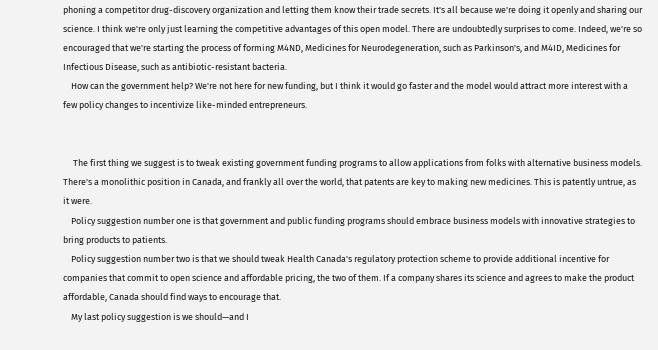phoning a competitor drug-discovery organization and letting them know their trade secrets. It's all because we're doing it openly and sharing our science. I think we're only just learning the competitive advantages of this open model. There are undoubtedly surprises to come. Indeed, we're so encouraged that we're starting the process of forming M4ND, Medicines for Neurodegeneration, such as Parkinson's, and M4ID, Medicines for Infectious Disease, such as antibiotic-resistant bacteria.
    How can the government help? We're not here for new funding, but I think it would go faster and the model would attract more interest with a few policy changes to incentivize like-minded entrepreneurs.


     The first thing we suggest is to tweak existing government funding programs to allow applications from folks with alternative business models. There's a monolithic position in Canada, and frankly all over the world, that patents are key to making new medicines. This is patently untrue, as it were.
    Policy suggestion number one is that government and public funding programs should embrace business models with innovative strategies to bring products to patients.
    Policy suggestion number two is that we should tweak Health Canada's regulatory protection scheme to provide additional incentive for companies that commit to open science and affordable pricing, the two of them. If a company shares its science and agrees to make the product affordable, Canada should find ways to encourage that.
    My last policy suggestion is we should—and I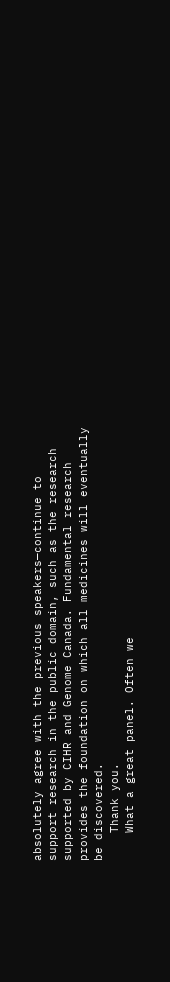absolutely agree with the previous speakers—continue to support research in the public domain, such as the research supported by CIHR and Genome Canada. Fundamental research provides the foundation on which all medicines will eventually be discovered.
    Thank you.
    What a great panel. Often we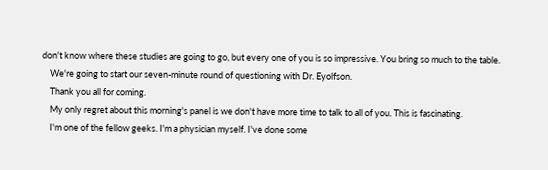don't know where these studies are going to go, but every one of you is so impressive. You bring so much to the table.
    We're going to start our seven-minute round of questioning with Dr. Eyolfson.
    Thank you all for coming.
    My only regret about this morning's panel is we don't have more time to talk to all of you. This is fascinating.
    I'm one of the fellow geeks. I'm a physician myself. I've done some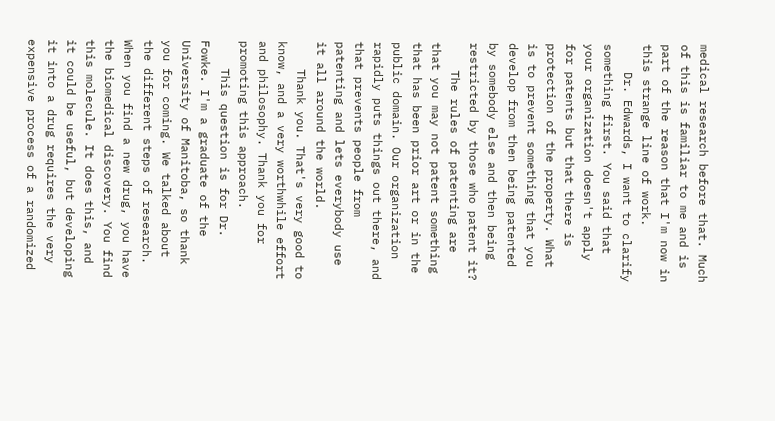medical research before that. Much of this is familiar to me and is part of the reason that I'm now in this strange line of work.
    Dr. Edwards, I want to clarify something first. You said that your organization doesn't apply for patents but that there is protection of the property. What is to prevent something that you develop from then being patented by somebody else and then being restricted by those who patent it?
    The rules of patenting are that you may not patent something that has been prior art or in the public domain. Our organization rapidly puts things out there, and that prevents people from patenting and lets everybody use it all around the world.
    Thank you. That's very good to know, and a very worthwhile effort and philosophy. Thank you for promoting this approach.
    This question is for Dr. Fowke. I'm a graduate of the University of Manitoba, so thank you for coming. We talked about the different steps of research. When you find a new drug, you have the biomedical discovery. You find this molecule. It does this, and it could be useful, but developing it into a drug requires the very expensive process of a randomized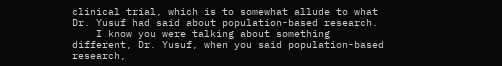clinical trial, which is to somewhat allude to what Dr. Yusuf had said about population-based research.
    I know you were talking about something different, Dr. Yusuf, when you said population-based research,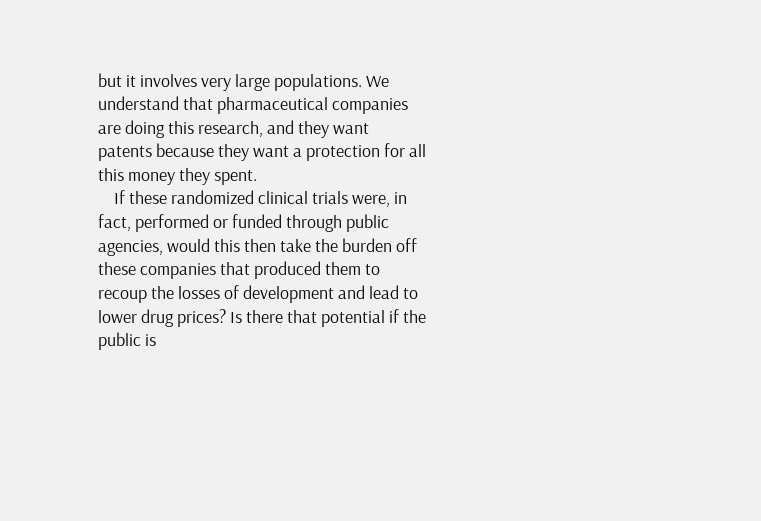but it involves very large populations. We understand that pharmaceutical companies are doing this research, and they want patents because they want a protection for all this money they spent.
    If these randomized clinical trials were, in fact, performed or funded through public agencies, would this then take the burden off these companies that produced them to recoup the losses of development and lead to lower drug prices? Is there that potential if the public is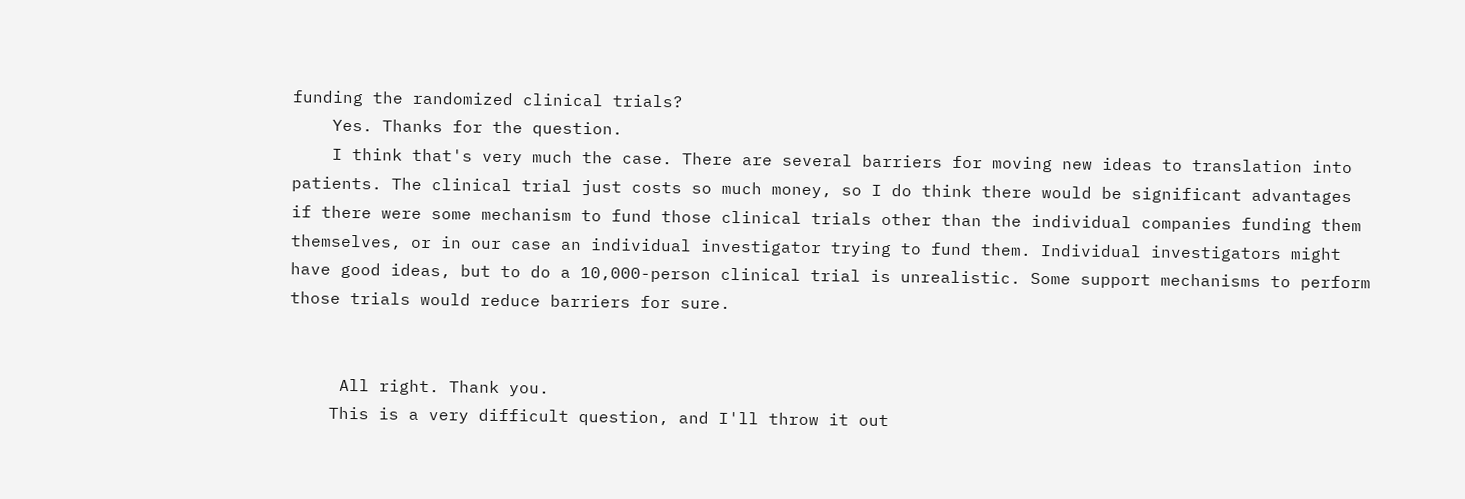funding the randomized clinical trials?
    Yes. Thanks for the question.
    I think that's very much the case. There are several barriers for moving new ideas to translation into patients. The clinical trial just costs so much money, so I do think there would be significant advantages if there were some mechanism to fund those clinical trials other than the individual companies funding them themselves, or in our case an individual investigator trying to fund them. Individual investigators might have good ideas, but to do a 10,000-person clinical trial is unrealistic. Some support mechanisms to perform those trials would reduce barriers for sure.


     All right. Thank you.
    This is a very difficult question, and I'll throw it out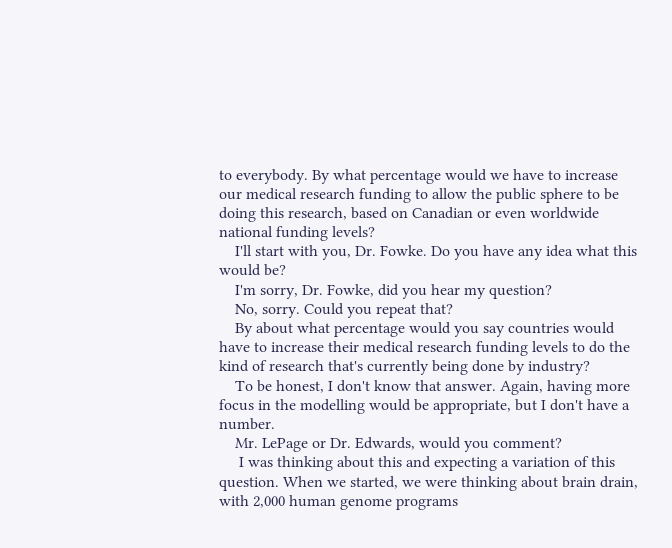to everybody. By what percentage would we have to increase our medical research funding to allow the public sphere to be doing this research, based on Canadian or even worldwide national funding levels?
    I'll start with you, Dr. Fowke. Do you have any idea what this would be?
    I'm sorry, Dr. Fowke, did you hear my question?
    No, sorry. Could you repeat that?
    By about what percentage would you say countries would have to increase their medical research funding levels to do the kind of research that's currently being done by industry?
    To be honest, I don't know that answer. Again, having more focus in the modelling would be appropriate, but I don't have a number.
    Mr. LePage or Dr. Edwards, would you comment?
     I was thinking about this and expecting a variation of this question. When we started, we were thinking about brain drain, with 2,000 human genome programs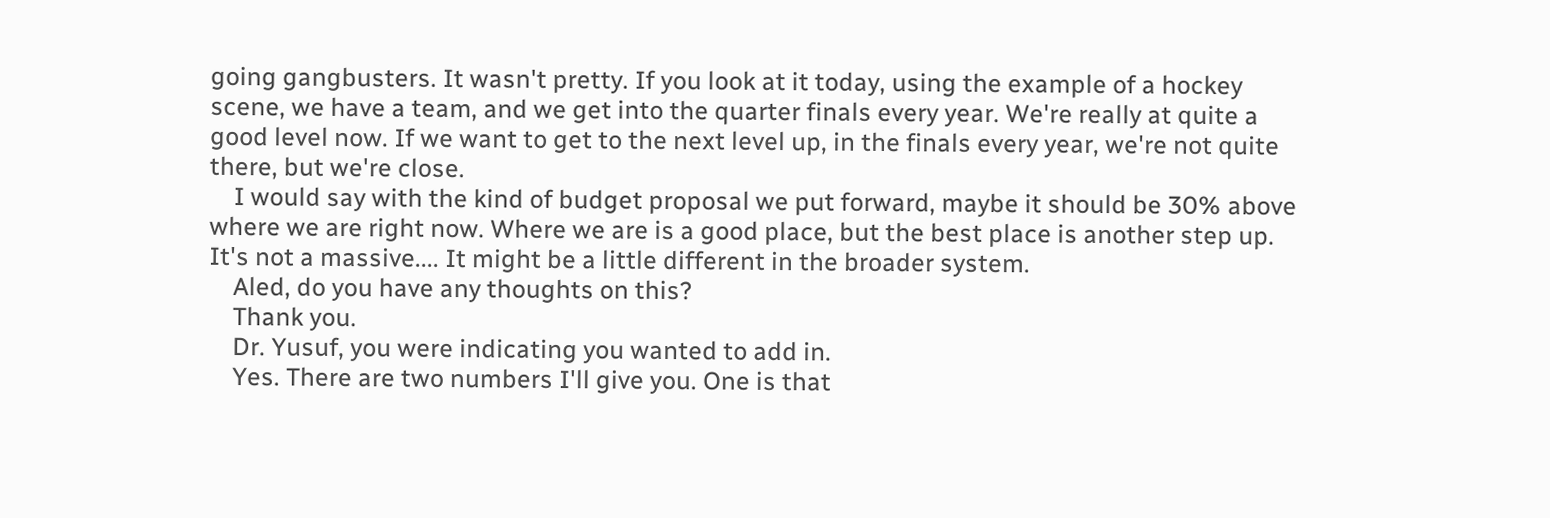going gangbusters. It wasn't pretty. If you look at it today, using the example of a hockey scene, we have a team, and we get into the quarter finals every year. We're really at quite a good level now. If we want to get to the next level up, in the finals every year, we're not quite there, but we're close.
    I would say with the kind of budget proposal we put forward, maybe it should be 30% above where we are right now. Where we are is a good place, but the best place is another step up. It's not a massive.... It might be a little different in the broader system.
    Aled, do you have any thoughts on this?
    Thank you.
    Dr. Yusuf, you were indicating you wanted to add in.
    Yes. There are two numbers I'll give you. One is that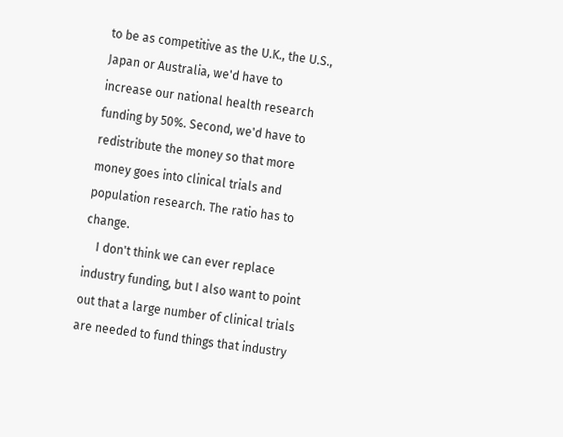to be as competitive as the U.K., the U.S., Japan or Australia, we'd have to increase our national health research funding by 50%. Second, we'd have to redistribute the money so that more money goes into clinical trials and population research. The ratio has to change.
    I don't think we can ever replace industry funding, but I also want to point out that a large number of clinical trials are needed to fund things that industry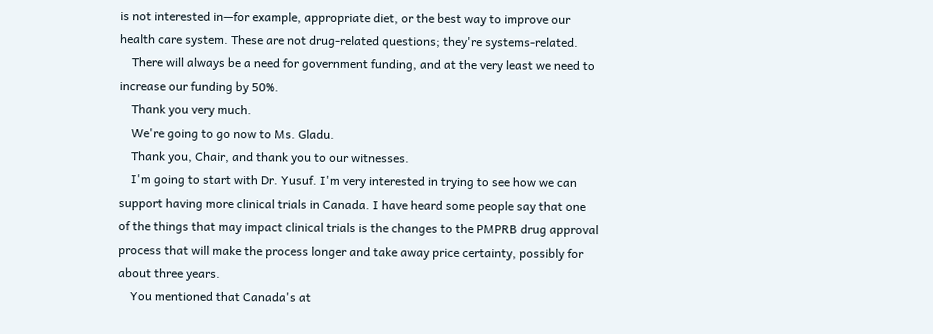is not interested in—for example, appropriate diet, or the best way to improve our health care system. These are not drug-related questions; they're systems-related.
    There will always be a need for government funding, and at the very least we need to increase our funding by 50%.
    Thank you very much.
    We're going to go now to Ms. Gladu.
    Thank you, Chair, and thank you to our witnesses.
    I'm going to start with Dr. Yusuf. I'm very interested in trying to see how we can support having more clinical trials in Canada. I have heard some people say that one of the things that may impact clinical trials is the changes to the PMPRB drug approval process that will make the process longer and take away price certainty, possibly for about three years.
    You mentioned that Canada's at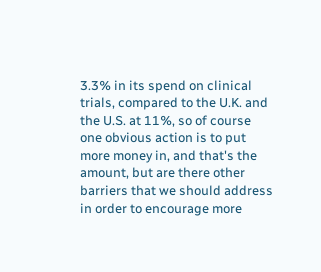3.3% in its spend on clinical trials, compared to the U.K. and the U.S. at 11%, so of course one obvious action is to put more money in, and that's the amount, but are there other barriers that we should address in order to encourage more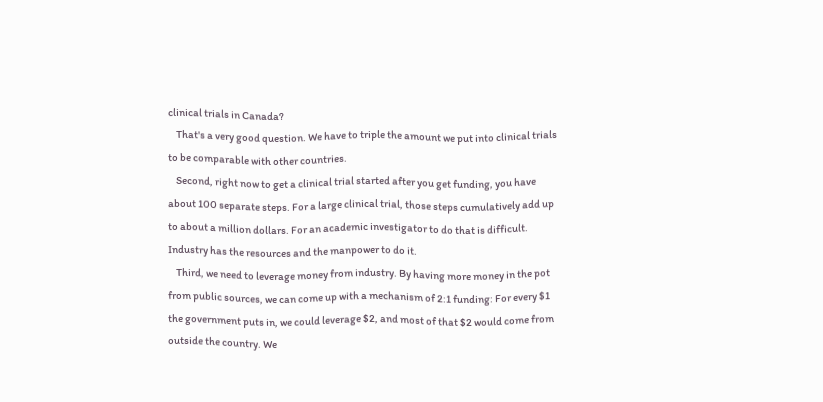clinical trials in Canada?
    That's a very good question. We have to triple the amount we put into clinical trials to be comparable with other countries.
    Second, right now to get a clinical trial started after you get funding, you have about 100 separate steps. For a large clinical trial, those steps cumulatively add up to about a million dollars. For an academic investigator to do that is difficult. Industry has the resources and the manpower to do it.
    Third, we need to leverage money from industry. By having more money in the pot from public sources, we can come up with a mechanism of 2:1 funding: For every $1 the government puts in, we could leverage $2, and most of that $2 would come from outside the country. We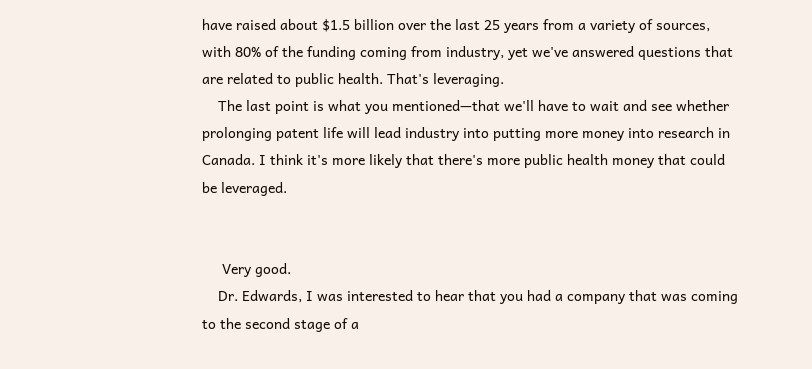have raised about $1.5 billion over the last 25 years from a variety of sources, with 80% of the funding coming from industry, yet we've answered questions that are related to public health. That's leveraging.
    The last point is what you mentioned—that we'll have to wait and see whether prolonging patent life will lead industry into putting more money into research in Canada. I think it's more likely that there's more public health money that could be leveraged.


     Very good.
    Dr. Edwards, I was interested to hear that you had a company that was coming to the second stage of a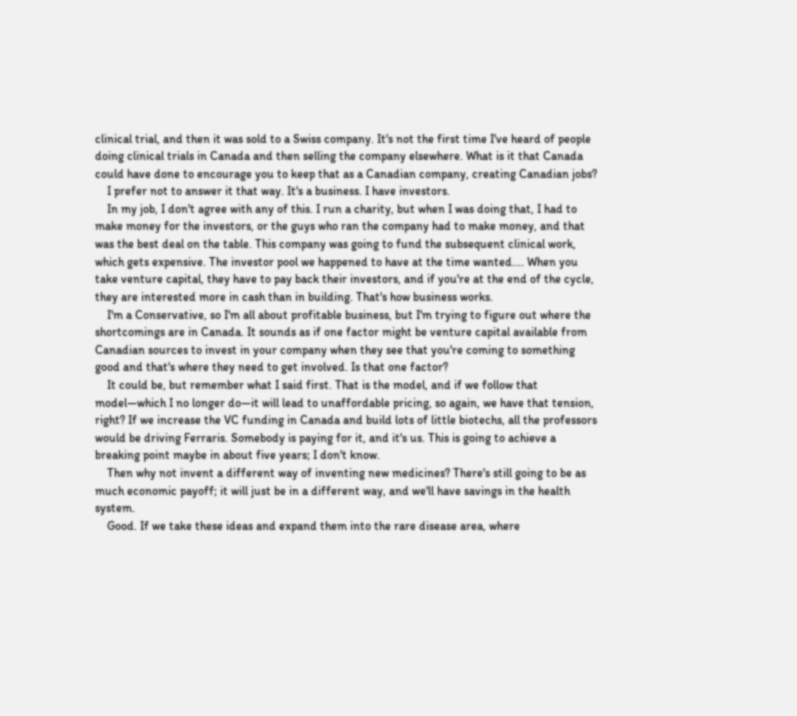clinical trial, and then it was sold to a Swiss company. It's not the first time I've heard of people doing clinical trials in Canada and then selling the company elsewhere. What is it that Canada could have done to encourage you to keep that as a Canadian company, creating Canadian jobs?
    I prefer not to answer it that way. It's a business. I have investors.
    In my job, I don't agree with any of this. I run a charity, but when I was doing that, I had to make money for the investors, or the guys who ran the company had to make money, and that was the best deal on the table. This company was going to fund the subsequent clinical work, which gets expensive. The investor pool we happened to have at the time wanted.... When you take venture capital, they have to pay back their investors, and if you're at the end of the cycle, they are interested more in cash than in building. That's how business works.
    I'm a Conservative, so I'm all about profitable business, but I'm trying to figure out where the shortcomings are in Canada. It sounds as if one factor might be venture capital available from Canadian sources to invest in your company when they see that you're coming to something good and that's where they need to get involved. Is that one factor?
    It could be, but remember what I said first. That is the model, and if we follow that model—which I no longer do—it will lead to unaffordable pricing, so again, we have that tension, right? If we increase the VC funding in Canada and build lots of little biotechs, all the professors would be driving Ferraris. Somebody is paying for it, and it's us. This is going to achieve a breaking point maybe in about five years; I don't know.
    Then why not invent a different way of inventing new medicines? There's still going to be as much economic payoff; it will just be in a different way, and we'll have savings in the health system.
    Good. If we take these ideas and expand them into the rare disease area, where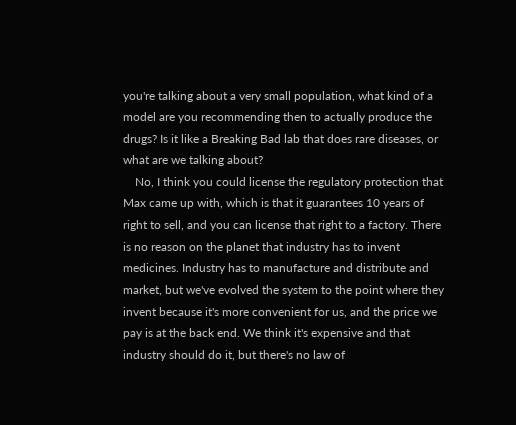you're talking about a very small population, what kind of a model are you recommending then to actually produce the drugs? Is it like a Breaking Bad lab that does rare diseases, or what are we talking about?
    No, I think you could license the regulatory protection that Max came up with, which is that it guarantees 10 years of right to sell, and you can license that right to a factory. There is no reason on the planet that industry has to invent medicines. Industry has to manufacture and distribute and market, but we've evolved the system to the point where they invent because it's more convenient for us, and the price we pay is at the back end. We think it's expensive and that industry should do it, but there's no law of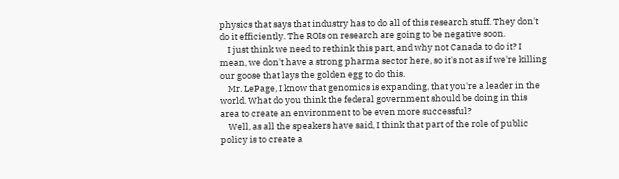physics that says that industry has to do all of this research stuff. They don't do it efficiently. The ROIs on research are going to be negative soon.
    I just think we need to rethink this part, and why not Canada to do it? I mean, we don't have a strong pharma sector here, so it's not as if we're killing our goose that lays the golden egg to do this.
    Mr. LePage, I know that genomics is expanding, that you're a leader in the world. What do you think the federal government should be doing in this area to create an environment to be even more successful?
    Well, as all the speakers have said, I think that part of the role of public policy is to create a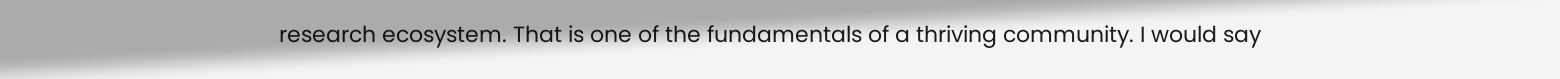research ecosystem. That is one of the fundamentals of a thriving community. I would say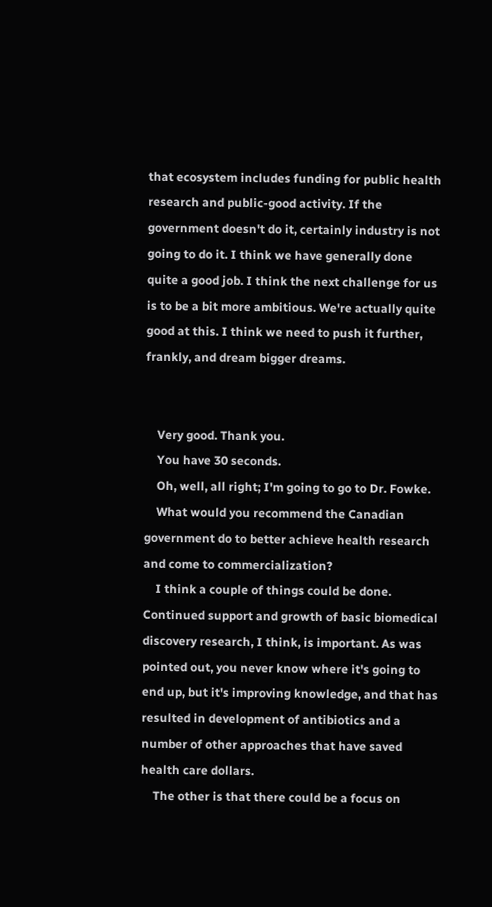that ecosystem includes funding for public health research and public-good activity. If the government doesn't do it, certainly industry is not going to do it. I think we have generally done quite a good job. I think the next challenge for us is to be a bit more ambitious. We're actually quite good at this. I think we need to push it further, frankly, and dream bigger dreams.


    Very good. Thank you.
    You have 30 seconds.
    Oh, well, all right; I'm going to go to Dr. Fowke.
    What would you recommend the Canadian government do to better achieve health research and come to commercialization?
    I think a couple of things could be done. Continued support and growth of basic biomedical discovery research, I think, is important. As was pointed out, you never know where it's going to end up, but it's improving knowledge, and that has resulted in development of antibiotics and a number of other approaches that have saved health care dollars.
    The other is that there could be a focus on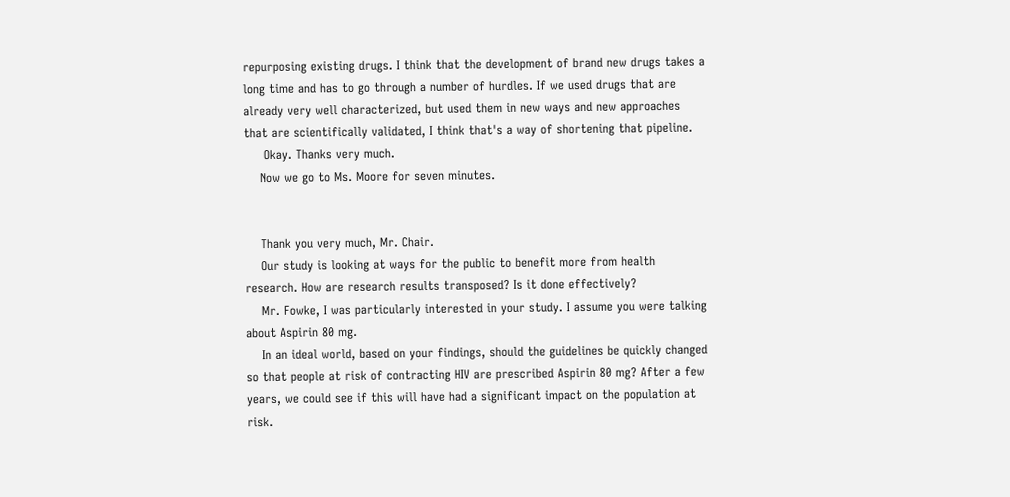repurposing existing drugs. I think that the development of brand new drugs takes a long time and has to go through a number of hurdles. If we used drugs that are already very well characterized, but used them in new ways and new approaches that are scientifically validated, I think that's a way of shortening that pipeline.
     Okay. Thanks very much.
    Now we go to Ms. Moore for seven minutes.


    Thank you very much, Mr. Chair.
    Our study is looking at ways for the public to benefit more from health research. How are research results transposed? Is it done effectively?
    Mr. Fowke, I was particularly interested in your study. I assume you were talking about Aspirin 80 mg.
    In an ideal world, based on your findings, should the guidelines be quickly changed so that people at risk of contracting HIV are prescribed Aspirin 80 mg? After a few years, we could see if this will have had a significant impact on the population at risk.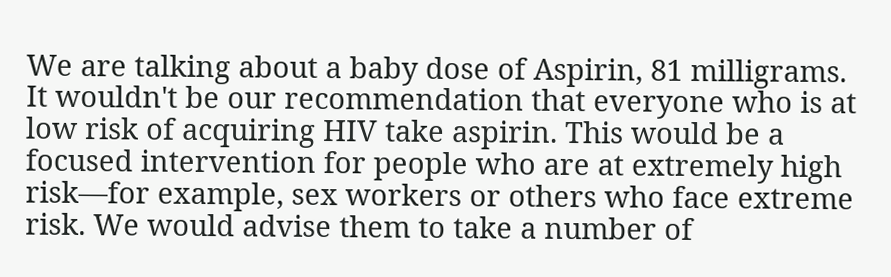We are talking about a baby dose of Aspirin, 81 milligrams. It wouldn't be our recommendation that everyone who is at low risk of acquiring HIV take aspirin. This would be a focused intervention for people who are at extremely high risk—for example, sex workers or others who face extreme risk. We would advise them to take a number of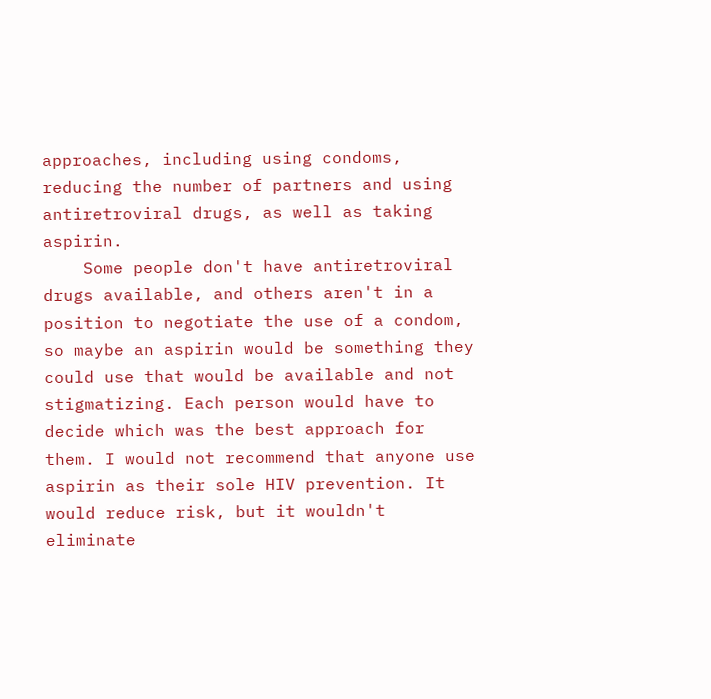approaches, including using condoms, reducing the number of partners and using antiretroviral drugs, as well as taking aspirin.
    Some people don't have antiretroviral drugs available, and others aren't in a position to negotiate the use of a condom, so maybe an aspirin would be something they could use that would be available and not stigmatizing. Each person would have to decide which was the best approach for them. I would not recommend that anyone use aspirin as their sole HIV prevention. It would reduce risk, but it wouldn't eliminate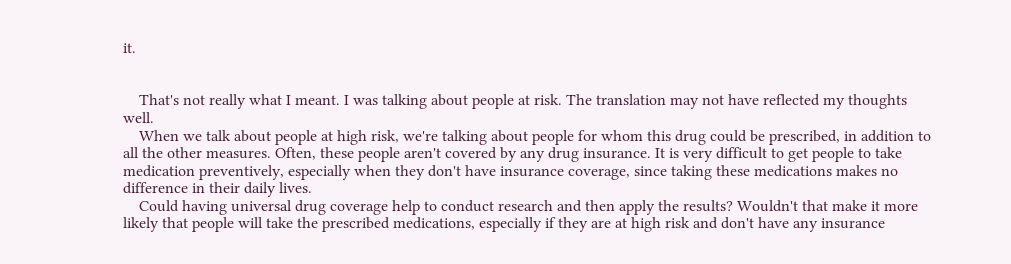it.


    That's not really what I meant. I was talking about people at risk. The translation may not have reflected my thoughts well.
    When we talk about people at high risk, we're talking about people for whom this drug could be prescribed, in addition to all the other measures. Often, these people aren't covered by any drug insurance. It is very difficult to get people to take medication preventively, especially when they don't have insurance coverage, since taking these medications makes no difference in their daily lives.
    Could having universal drug coverage help to conduct research and then apply the results? Wouldn't that make it more likely that people will take the prescribed medications, especially if they are at high risk and don't have any insurance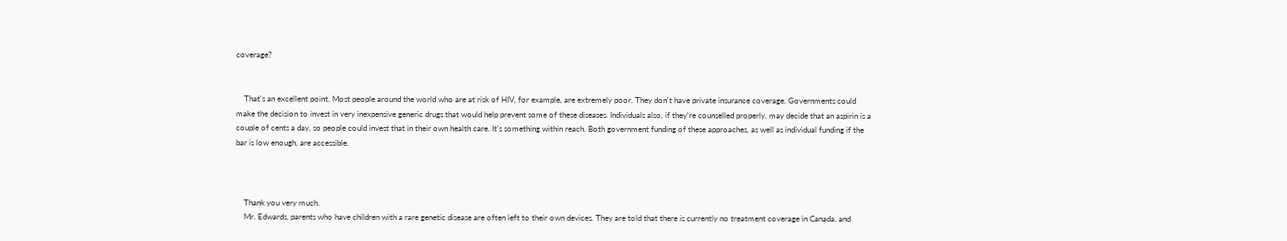coverage?


    That's an excellent point. Most people around the world who are at risk of HIV, for example, are extremely poor. They don't have private insurance coverage. Governments could make the decision to invest in very inexpensive generic drugs that would help prevent some of these diseases. Individuals also, if they're counselled properly, may decide that an aspirin is a couple of cents a day, so people could invest that in their own health care. It's something within reach. Both government funding of these approaches, as well as individual funding if the bar is low enough, are accessible.



    Thank you very much.
    Mr. Edwards, parents who have children with a rare genetic disease are often left to their own devices. They are told that there is currently no treatment coverage in Canada, and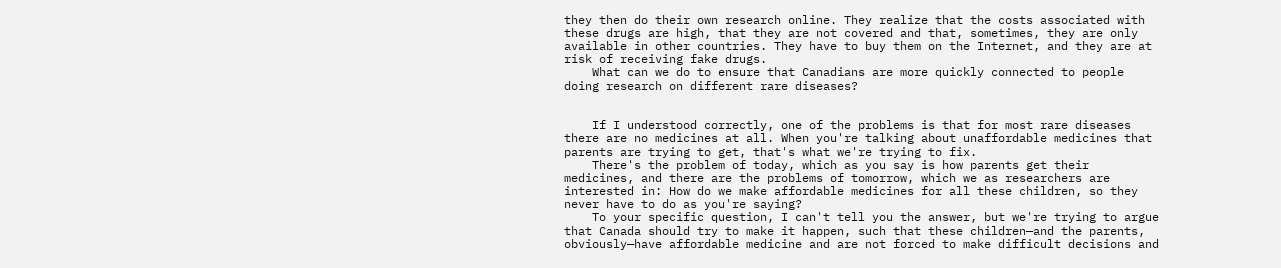they then do their own research online. They realize that the costs associated with these drugs are high, that they are not covered and that, sometimes, they are only available in other countries. They have to buy them on the Internet, and they are at risk of receiving fake drugs.
    What can we do to ensure that Canadians are more quickly connected to people doing research on different rare diseases?


    If I understood correctly, one of the problems is that for most rare diseases there are no medicines at all. When you're talking about unaffordable medicines that parents are trying to get, that's what we're trying to fix.
    There's the problem of today, which as you say is how parents get their medicines, and there are the problems of tomorrow, which we as researchers are interested in: How do we make affordable medicines for all these children, so they never have to do as you're saying?
    To your specific question, I can't tell you the answer, but we're trying to argue that Canada should try to make it happen, such that these children—and the parents, obviously—have affordable medicine and are not forced to make difficult decisions and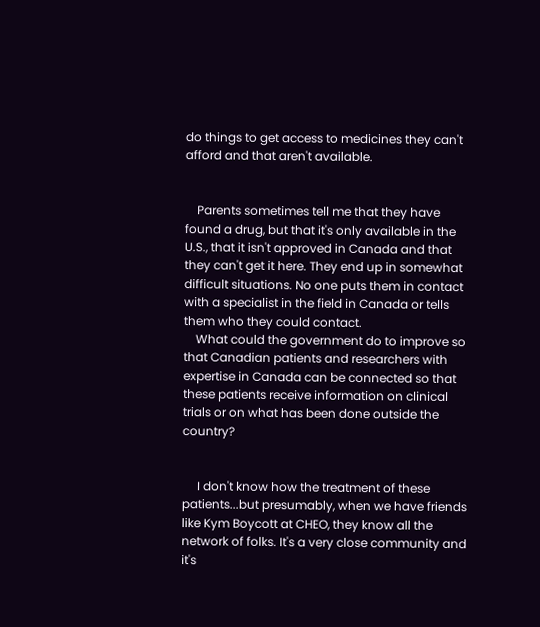do things to get access to medicines they can't afford and that aren't available.


    Parents sometimes tell me that they have found a drug, but that it's only available in the U.S., that it isn't approved in Canada and that they can't get it here. They end up in somewhat difficult situations. No one puts them in contact with a specialist in the field in Canada or tells them who they could contact.
    What could the government do to improve so that Canadian patients and researchers with expertise in Canada can be connected so that these patients receive information on clinical trials or on what has been done outside the country?


     I don't know how the treatment of these patients...but presumably, when we have friends like Kym Boycott at CHEO, they know all the network of folks. It's a very close community and it's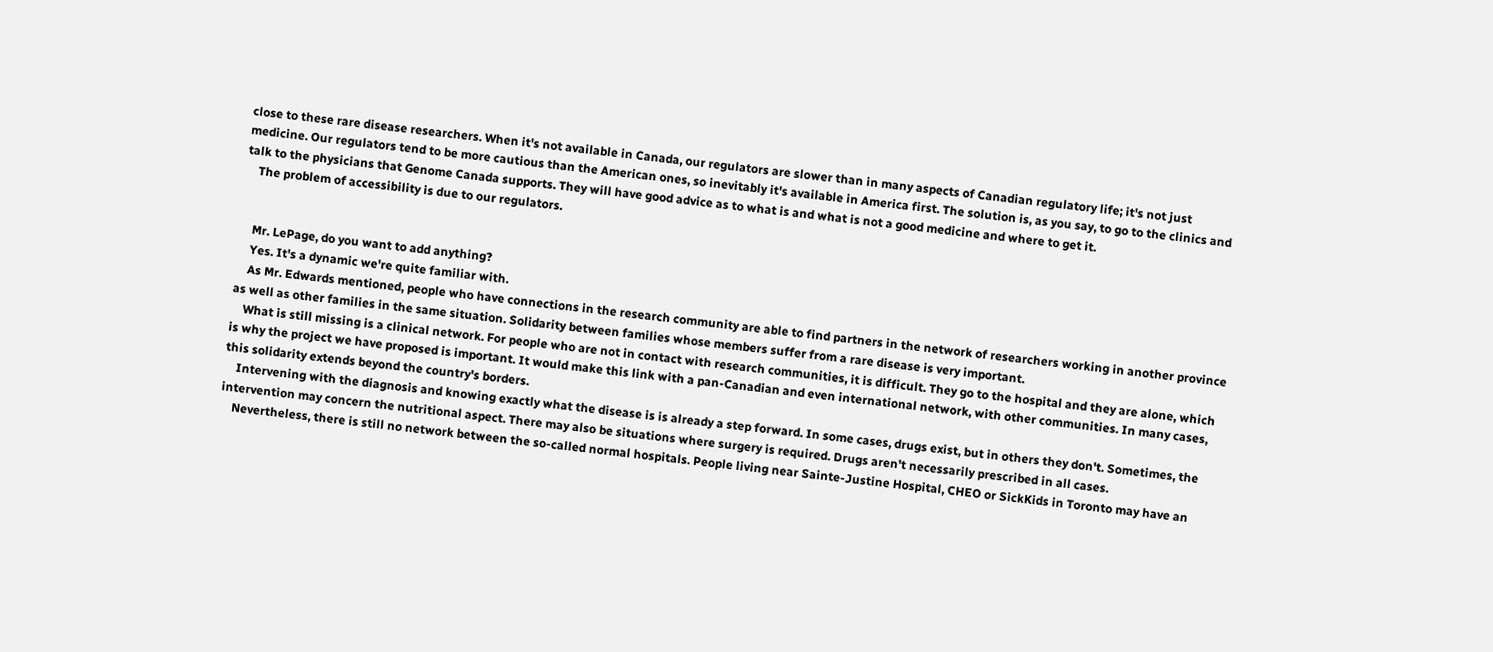close to these rare disease researchers. When it's not available in Canada, our regulators are slower than in many aspects of Canadian regulatory life; it's not just medicine. Our regulators tend to be more cautious than the American ones, so inevitably it's available in America first. The solution is, as you say, to go to the clinics and talk to the physicians that Genome Canada supports. They will have good advice as to what is and what is not a good medicine and where to get it.
    The problem of accessibility is due to our regulators.


    Mr. LePage, do you want to add anything?
    Yes. It's a dynamic we're quite familiar with.
    As Mr. Edwards mentioned, people who have connections in the research community are able to find partners in the network of researchers working in another province as well as other families in the same situation. Solidarity between families whose members suffer from a rare disease is very important.
    What is still missing is a clinical network. For people who are not in contact with research communities, it is difficult. They go to the hospital and they are alone, which is why the project we have proposed is important. It would make this link with a pan-Canadian and even international network, with other communities. In many cases, this solidarity extends beyond the country's borders.
    Intervening with the diagnosis and knowing exactly what the disease is is already a step forward. In some cases, drugs exist, but in others they don't. Sometimes, the intervention may concern the nutritional aspect. There may also be situations where surgery is required. Drugs aren't necessarily prescribed in all cases.
    Nevertheless, there is still no network between the so-called normal hospitals. People living near Sainte-Justine Hospital, CHEO or SickKids in Toronto may have an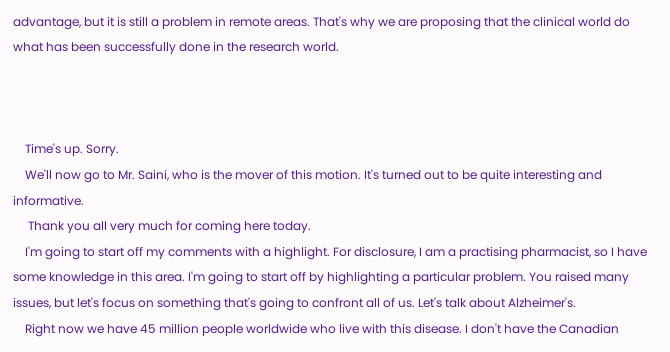advantage, but it is still a problem in remote areas. That's why we are proposing that the clinical world do what has been successfully done in the research world.



    Time's up. Sorry.
    We'll now go to Mr. Saini, who is the mover of this motion. It's turned out to be quite interesting and informative.
     Thank you all very much for coming here today.
    I'm going to start off my comments with a highlight. For disclosure, I am a practising pharmacist, so I have some knowledge in this area. I'm going to start off by highlighting a particular problem. You raised many issues, but let's focus on something that's going to confront all of us. Let's talk about Alzheimer's.
    Right now we have 45 million people worldwide who live with this disease. I don't have the Canadian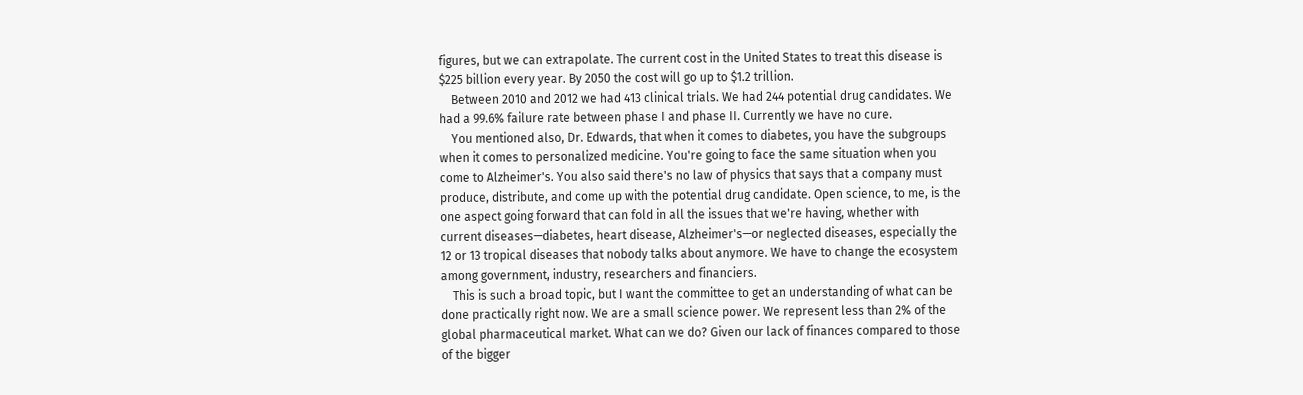figures, but we can extrapolate. The current cost in the United States to treat this disease is $225 billion every year. By 2050 the cost will go up to $1.2 trillion.
    Between 2010 and 2012 we had 413 clinical trials. We had 244 potential drug candidates. We had a 99.6% failure rate between phase I and phase II. Currently we have no cure.
    You mentioned also, Dr. Edwards, that when it comes to diabetes, you have the subgroups when it comes to personalized medicine. You're going to face the same situation when you come to Alzheimer's. You also said there's no law of physics that says that a company must produce, distribute, and come up with the potential drug candidate. Open science, to me, is the one aspect going forward that can fold in all the issues that we're having, whether with current diseases—diabetes, heart disease, Alzheimer's—or neglected diseases, especially the 12 or 13 tropical diseases that nobody talks about anymore. We have to change the ecosystem among government, industry, researchers and financiers.
    This is such a broad topic, but I want the committee to get an understanding of what can be done practically right now. We are a small science power. We represent less than 2% of the global pharmaceutical market. What can we do? Given our lack of finances compared to those of the bigger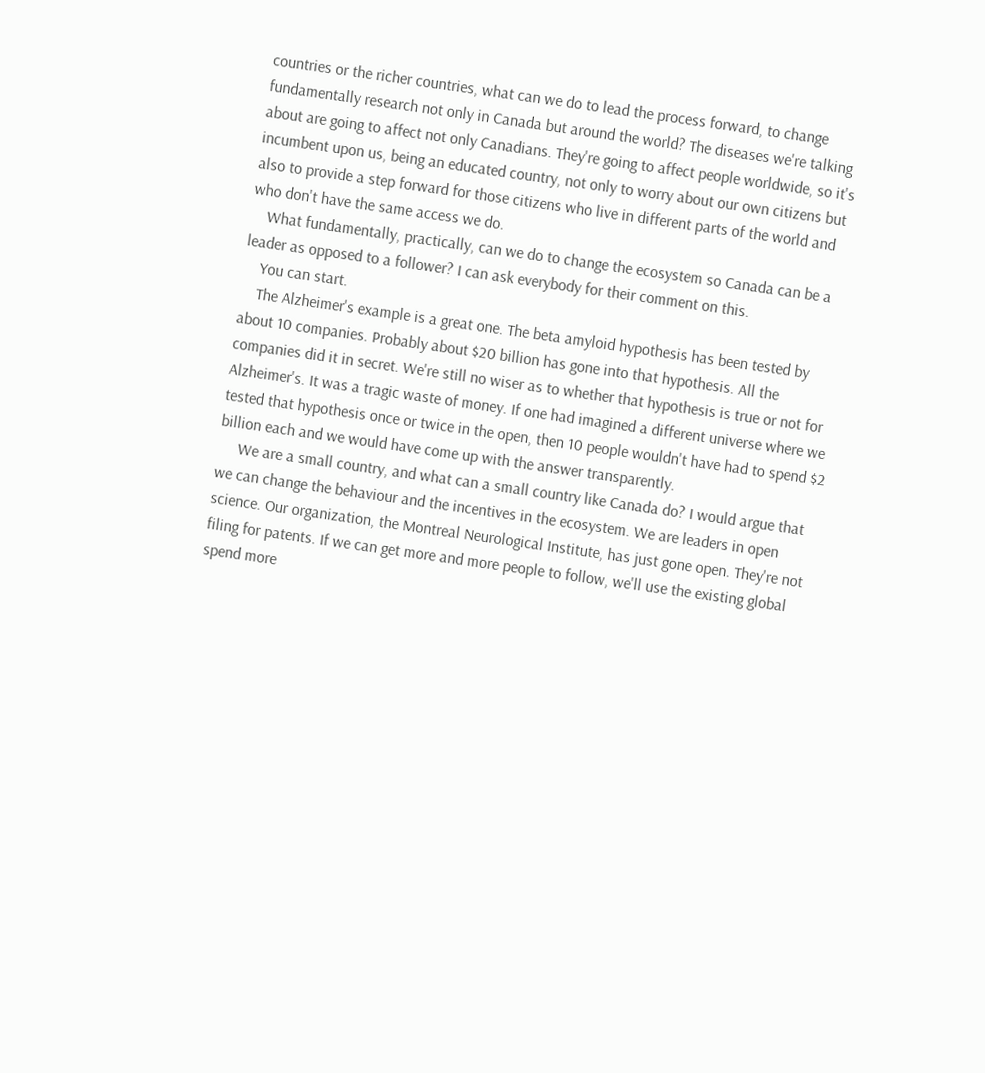countries or the richer countries, what can we do to lead the process forward, to change fundamentally research not only in Canada but around the world? The diseases we're talking about are going to affect not only Canadians. They're going to affect people worldwide, so it's incumbent upon us, being an educated country, not only to worry about our own citizens but also to provide a step forward for those citizens who live in different parts of the world and who don't have the same access we do.
    What fundamentally, practically, can we do to change the ecosystem so Canada can be a leader as opposed to a follower? I can ask everybody for their comment on this.
    You can start.
    The Alzheimer's example is a great one. The beta amyloid hypothesis has been tested by about 10 companies. Probably about $20 billion has gone into that hypothesis. All the companies did it in secret. We're still no wiser as to whether that hypothesis is true or not for Alzheimer's. It was a tragic waste of money. If one had imagined a different universe where we tested that hypothesis once or twice in the open, then 10 people wouldn't have had to spend $2 billion each and we would have come up with the answer transparently.
     We are a small country, and what can a small country like Canada do? I would argue that we can change the behaviour and the incentives in the ecosystem. We are leaders in open science. Our organization, the Montreal Neurological Institute, has just gone open. They're not filing for patents. If we can get more and more people to follow, we'll use the existing global spend more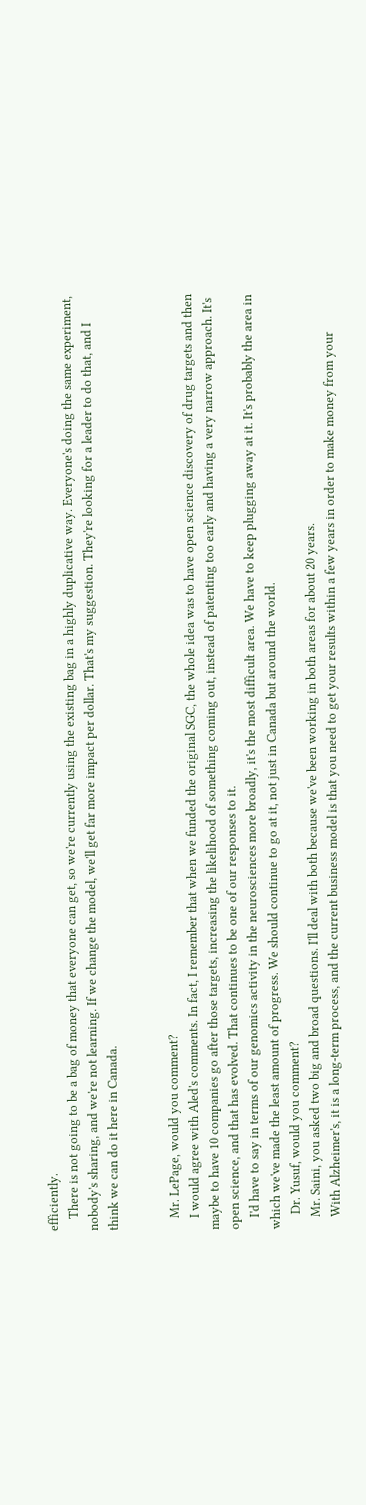efficiently.
    There is not going to be a bag of money that everyone can get, so we're currently using the existing bag in a highly duplicative way. Everyone's doing the same experiment, nobody's sharing, and we're not learning. If we change the model, we'll get far more impact per dollar. That's my suggestion. They're looking for a leader to do that, and I think we can do it here in Canada.


    Mr. LePage, would you comment?
    I would agree with Aled's comments. In fact, I remember that when we funded the original SGC, the whole idea was to have open science discovery of drug targets and then maybe to have 10 companies go after those targets, increasing the likelihood of something coming out, instead of patenting too early and having a very narrow approach. It's open science, and that has evolved. That continues to be one of our responses to it.
    I'd have to say in terms of our genomics activity in the neurosciences more broadly, it's the most difficult area. We have to keep plugging away at it. It's probably the area in which we've made the least amount of progress. We should continue to go at it, not just in Canada but around the world.
     Dr. Yusuf, would you comment?
    Mr. Saini, you asked two big and broad questions. I'll deal with both because we've been working in both areas for about 20 years.
    With Alzheimer's, it is a long-term process, and the current business model is that you need to get your results within a few years in order to make money from your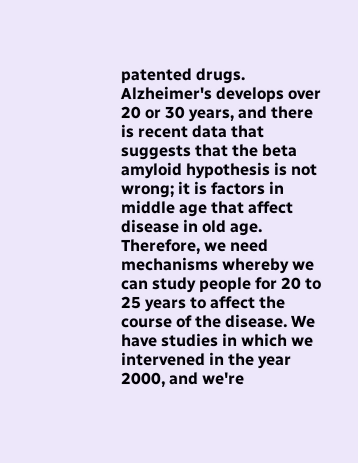patented drugs. Alzheimer's develops over 20 or 30 years, and there is recent data that suggests that the beta amyloid hypothesis is not wrong; it is factors in middle age that affect disease in old age. Therefore, we need mechanisms whereby we can study people for 20 to 25 years to affect the course of the disease. We have studies in which we intervened in the year 2000, and we're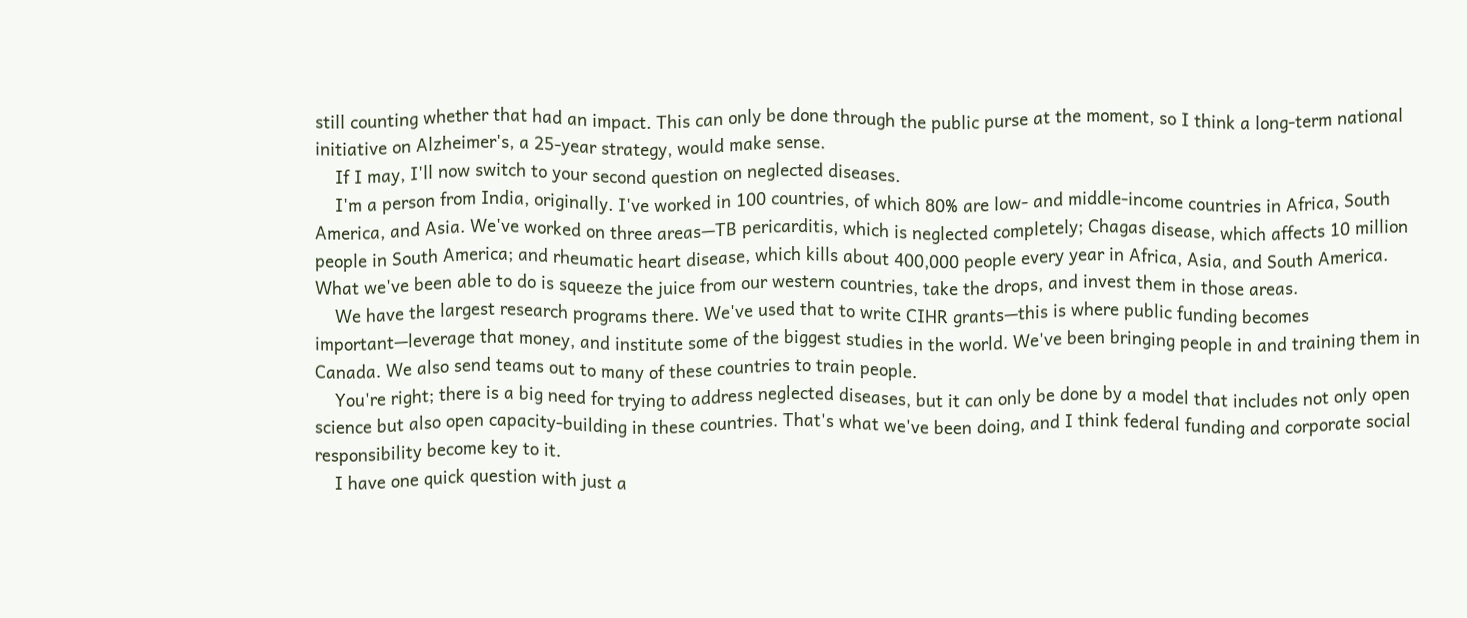still counting whether that had an impact. This can only be done through the public purse at the moment, so I think a long-term national initiative on Alzheimer's, a 25-year strategy, would make sense.
    If I may, I'll now switch to your second question on neglected diseases.
    I'm a person from India, originally. I've worked in 100 countries, of which 80% are low- and middle-income countries in Africa, South America, and Asia. We've worked on three areas—TB pericarditis, which is neglected completely; Chagas disease, which affects 10 million people in South America; and rheumatic heart disease, which kills about 400,000 people every year in Africa, Asia, and South America. What we've been able to do is squeeze the juice from our western countries, take the drops, and invest them in those areas.
    We have the largest research programs there. We've used that to write CIHR grants—this is where public funding becomes important—leverage that money, and institute some of the biggest studies in the world. We've been bringing people in and training them in Canada. We also send teams out to many of these countries to train people.
    You're right; there is a big need for trying to address neglected diseases, but it can only be done by a model that includes not only open science but also open capacity-building in these countries. That's what we've been doing, and I think federal funding and corporate social responsibility become key to it.
    I have one quick question with just a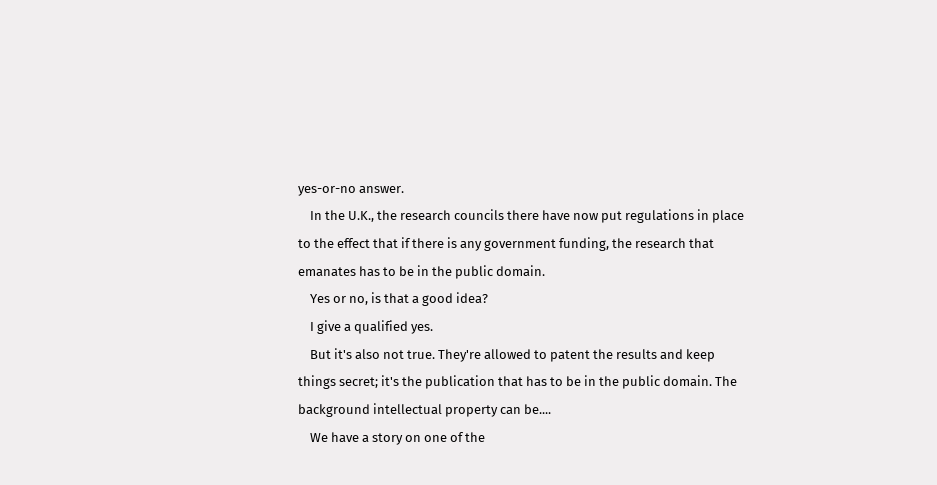yes-or-no answer.
    In the U.K., the research councils there have now put regulations in place to the effect that if there is any government funding, the research that emanates has to be in the public domain.
    Yes or no, is that a good idea?
    I give a qualified yes.
    But it's also not true. They're allowed to patent the results and keep things secret; it's the publication that has to be in the public domain. The background intellectual property can be....
    We have a story on one of the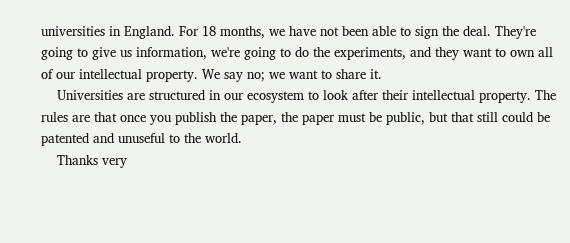universities in England. For 18 months, we have not been able to sign the deal. They're going to give us information, we're going to do the experiments, and they want to own all of our intellectual property. We say no; we want to share it.
    Universities are structured in our ecosystem to look after their intellectual property. The rules are that once you publish the paper, the paper must be public, but that still could be patented and unuseful to the world.
    Thanks very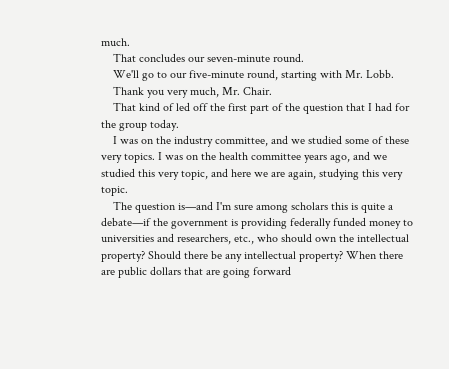much.
    That concludes our seven-minute round.
    We'll go to our five-minute round, starting with Mr. Lobb.
    Thank you very much, Mr. Chair.
    That kind of led off the first part of the question that I had for the group today.
    I was on the industry committee, and we studied some of these very topics. I was on the health committee years ago, and we studied this very topic, and here we are again, studying this very topic.
    The question is—and I'm sure among scholars this is quite a debate—if the government is providing federally funded money to universities and researchers, etc., who should own the intellectual property? Should there be any intellectual property? When there are public dollars that are going forward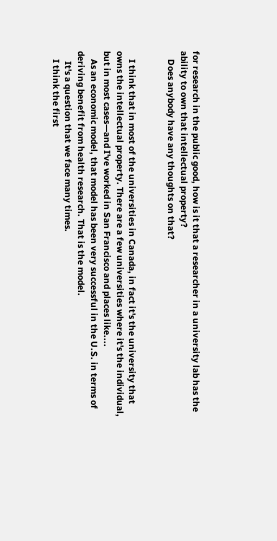for research in the public good, how is it that a researcher in a university lab has the ability to own that intellectual property?
    Does anybody have any thoughts on that?


    I think that in most of the universities in Canada, in fact it's the university that owns the intellectual property. There are a few universities where it's the individual, but in most cases—and I've worked in San Francisco and places like....
    As an economic model, that model has been very successful in the U.S. in terms of deriving benefit from health research. That is the model.
     It's a question that we face many times.
    I think the first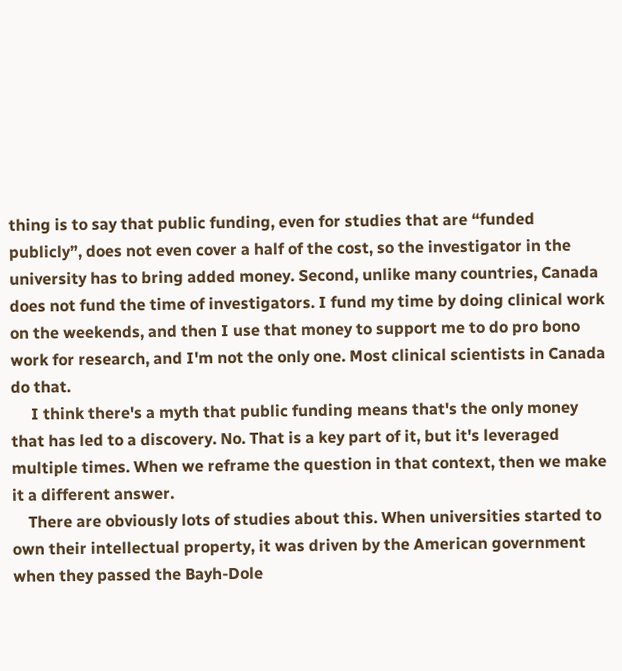thing is to say that public funding, even for studies that are “funded publicly”, does not even cover a half of the cost, so the investigator in the university has to bring added money. Second, unlike many countries, Canada does not fund the time of investigators. I fund my time by doing clinical work on the weekends, and then I use that money to support me to do pro bono work for research, and I'm not the only one. Most clinical scientists in Canada do that.
     I think there's a myth that public funding means that's the only money that has led to a discovery. No. That is a key part of it, but it's leveraged multiple times. When we reframe the question in that context, then we make it a different answer.
    There are obviously lots of studies about this. When universities started to own their intellectual property, it was driven by the American government when they passed the Bayh-Dole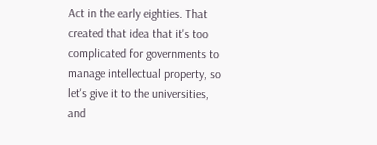Act in the early eighties. That created that idea that it's too complicated for governments to manage intellectual property, so let's give it to the universities, and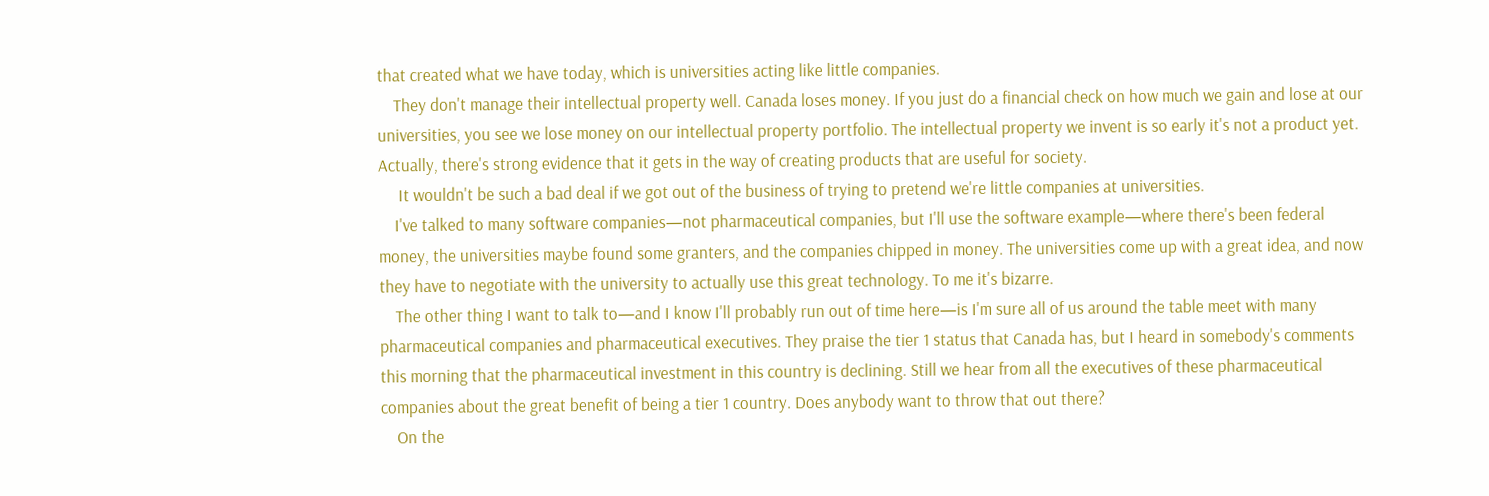that created what we have today, which is universities acting like little companies.
    They don't manage their intellectual property well. Canada loses money. If you just do a financial check on how much we gain and lose at our universities, you see we lose money on our intellectual property portfolio. The intellectual property we invent is so early it's not a product yet. Actually, there's strong evidence that it gets in the way of creating products that are useful for society.
     It wouldn't be such a bad deal if we got out of the business of trying to pretend we're little companies at universities.
    I've talked to many software companies—not pharmaceutical companies, but I'll use the software example—where there's been federal money, the universities maybe found some granters, and the companies chipped in money. The universities come up with a great idea, and now they have to negotiate with the university to actually use this great technology. To me it's bizarre.
    The other thing I want to talk to—and I know I'll probably run out of time here—is I'm sure all of us around the table meet with many pharmaceutical companies and pharmaceutical executives. They praise the tier 1 status that Canada has, but I heard in somebody's comments this morning that the pharmaceutical investment in this country is declining. Still we hear from all the executives of these pharmaceutical companies about the great benefit of being a tier 1 country. Does anybody want to throw that out there?
    On the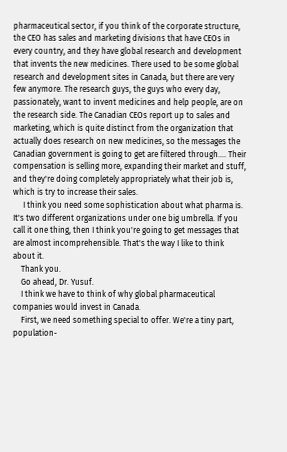pharmaceutical sector, if you think of the corporate structure, the CEO has sales and marketing divisions that have CEOs in every country, and they have global research and development that invents the new medicines. There used to be some global research and development sites in Canada, but there are very few anymore. The research guys, the guys who every day, passionately, want to invent medicines and help people, are on the research side. The Canadian CEOs report up to sales and marketing, which is quite distinct from the organization that actually does research on new medicines, so the messages the Canadian government is going to get are filtered through.... Their compensation is selling more, expanding their market and stuff, and they're doing completely appropriately what their job is, which is try to increase their sales.
     I think you need some sophistication about what pharma is. It's two different organizations under one big umbrella. If you call it one thing, then I think you're going to get messages that are almost incomprehensible. That's the way I like to think about it.
    Thank you.
    Go ahead, Dr. Yusuf.
    I think we have to think of why global pharmaceutical companies would invest in Canada.
    First, we need something special to offer. We're a tiny part, population-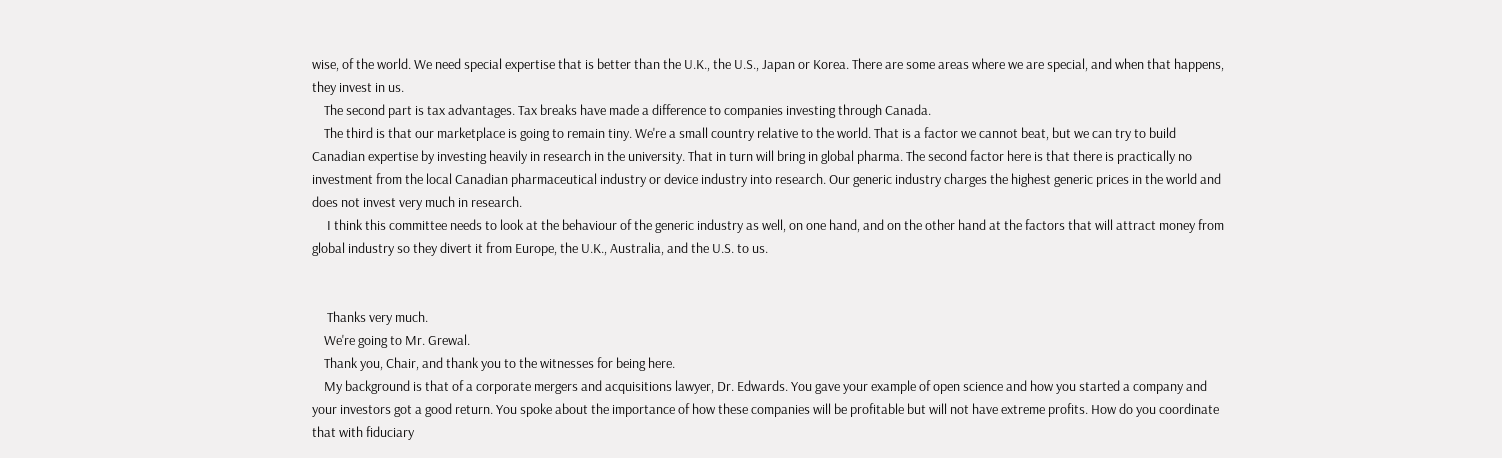wise, of the world. We need special expertise that is better than the U.K., the U.S., Japan or Korea. There are some areas where we are special, and when that happens, they invest in us.
    The second part is tax advantages. Tax breaks have made a difference to companies investing through Canada.
    The third is that our marketplace is going to remain tiny. We're a small country relative to the world. That is a factor we cannot beat, but we can try to build Canadian expertise by investing heavily in research in the university. That in turn will bring in global pharma. The second factor here is that there is practically no investment from the local Canadian pharmaceutical industry or device industry into research. Our generic industry charges the highest generic prices in the world and does not invest very much in research.
     I think this committee needs to look at the behaviour of the generic industry as well, on one hand, and on the other hand at the factors that will attract money from global industry so they divert it from Europe, the U.K., Australia, and the U.S. to us.


     Thanks very much.
    We're going to Mr. Grewal.
    Thank you, Chair, and thank you to the witnesses for being here.
    My background is that of a corporate mergers and acquisitions lawyer, Dr. Edwards. You gave your example of open science and how you started a company and your investors got a good return. You spoke about the importance of how these companies will be profitable but will not have extreme profits. How do you coordinate that with fiduciary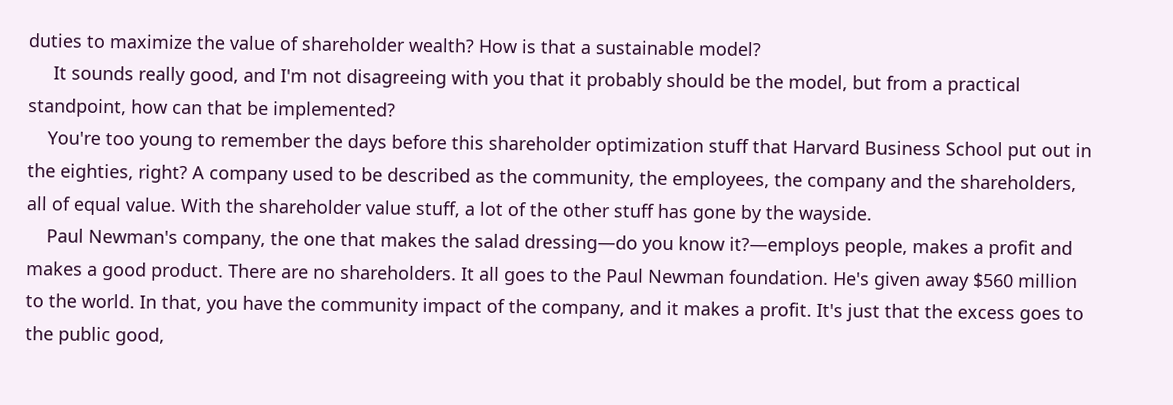duties to maximize the value of shareholder wealth? How is that a sustainable model?
     It sounds really good, and I'm not disagreeing with you that it probably should be the model, but from a practical standpoint, how can that be implemented?
    You're too young to remember the days before this shareholder optimization stuff that Harvard Business School put out in the eighties, right? A company used to be described as the community, the employees, the company and the shareholders, all of equal value. With the shareholder value stuff, a lot of the other stuff has gone by the wayside.
    Paul Newman's company, the one that makes the salad dressing—do you know it?—employs people, makes a profit and makes a good product. There are no shareholders. It all goes to the Paul Newman foundation. He's given away $560 million to the world. In that, you have the community impact of the company, and it makes a profit. It's just that the excess goes to the public good,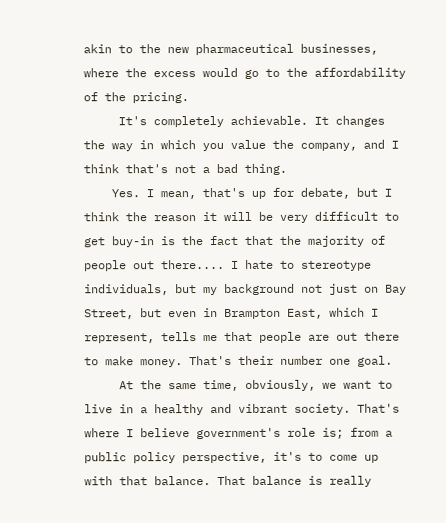akin to the new pharmaceutical businesses, where the excess would go to the affordability of the pricing.
     It's completely achievable. It changes the way in which you value the company, and I think that's not a bad thing.
    Yes. I mean, that's up for debate, but I think the reason it will be very difficult to get buy-in is the fact that the majority of people out there.... I hate to stereotype individuals, but my background not just on Bay Street, but even in Brampton East, which I represent, tells me that people are out there to make money. That's their number one goal.
     At the same time, obviously, we want to live in a healthy and vibrant society. That's where I believe government's role is; from a public policy perspective, it's to come up with that balance. That balance is really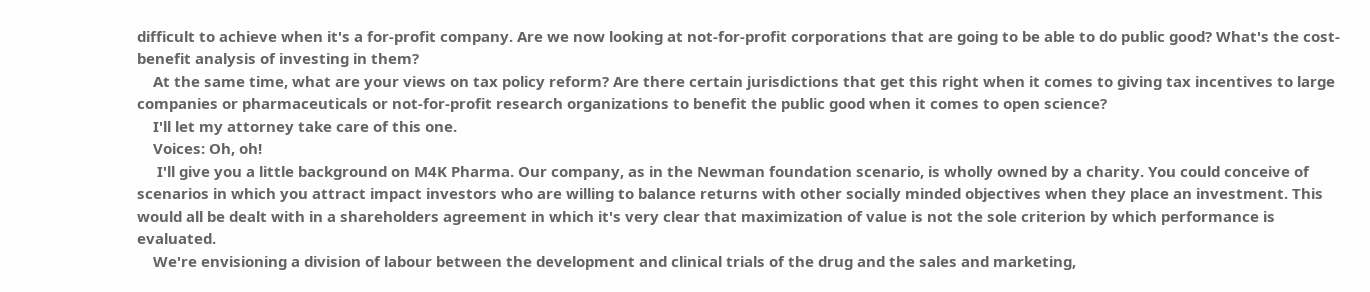difficult to achieve when it's a for-profit company. Are we now looking at not-for-profit corporations that are going to be able to do public good? What's the cost-benefit analysis of investing in them?
    At the same time, what are your views on tax policy reform? Are there certain jurisdictions that get this right when it comes to giving tax incentives to large companies or pharmaceuticals or not-for-profit research organizations to benefit the public good when it comes to open science?
    I'll let my attorney take care of this one.
    Voices: Oh, oh!
     I'll give you a little background on M4K Pharma. Our company, as in the Newman foundation scenario, is wholly owned by a charity. You could conceive of scenarios in which you attract impact investors who are willing to balance returns with other socially minded objectives when they place an investment. This would all be dealt with in a shareholders agreement in which it's very clear that maximization of value is not the sole criterion by which performance is evaluated.
    We're envisioning a division of labour between the development and clinical trials of the drug and the sales and marketing,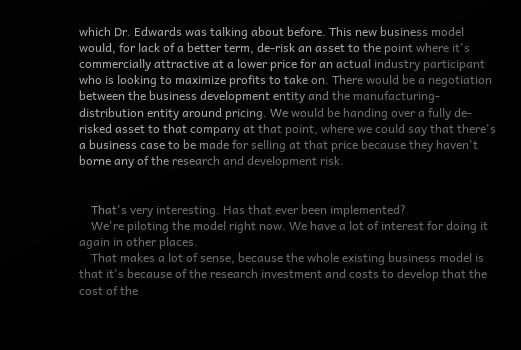which Dr. Edwards was talking about before. This new business model would, for lack of a better term, de-risk an asset to the point where it's commercially attractive at a lower price for an actual industry participant who is looking to maximize profits to take on. There would be a negotiation between the business development entity and the manufacturing-distribution entity around pricing. We would be handing over a fully de-risked asset to that company at that point, where we could say that there's a business case to be made for selling at that price because they haven't borne any of the research and development risk.


    That's very interesting. Has that ever been implemented?
    We're piloting the model right now. We have a lot of interest for doing it again in other places.
    That makes a lot of sense, because the whole existing business model is that it's because of the research investment and costs to develop that the cost of the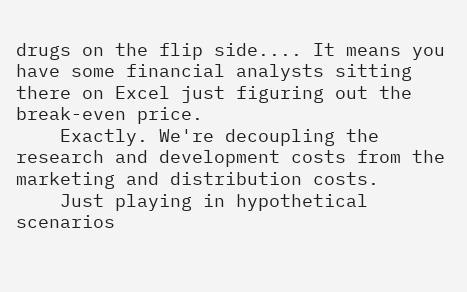drugs on the flip side.... It means you have some financial analysts sitting there on Excel just figuring out the break-even price.
    Exactly. We're decoupling the research and development costs from the marketing and distribution costs.
    Just playing in hypothetical scenarios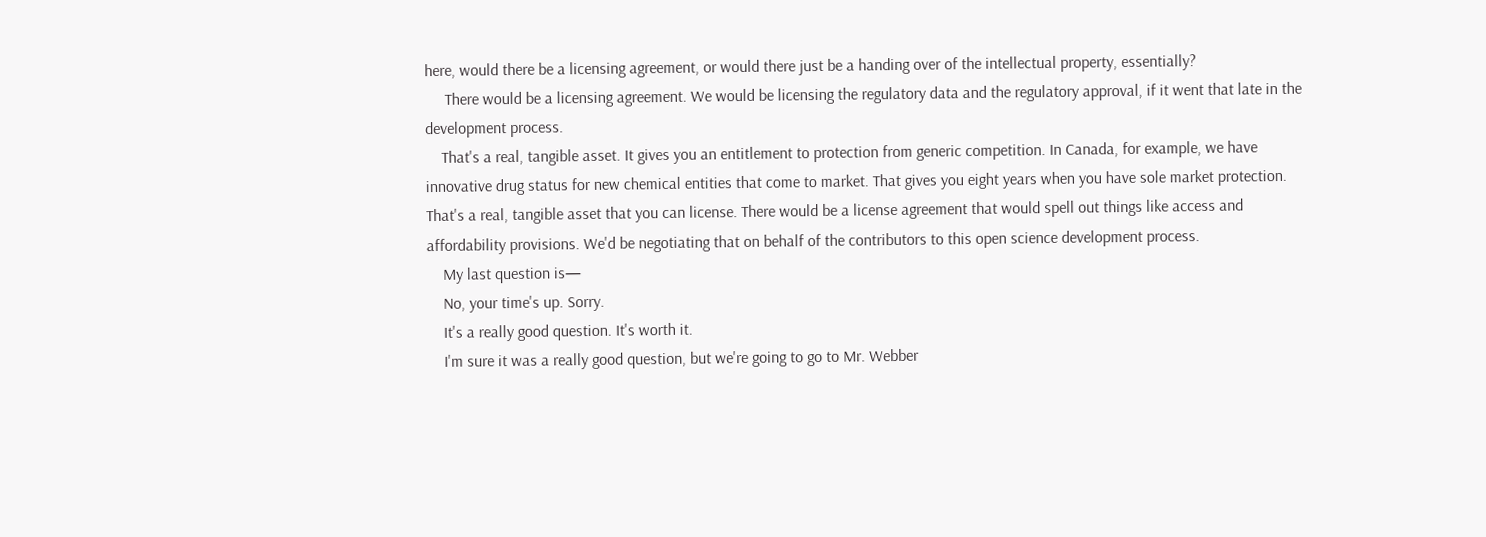here, would there be a licensing agreement, or would there just be a handing over of the intellectual property, essentially?
     There would be a licensing agreement. We would be licensing the regulatory data and the regulatory approval, if it went that late in the development process.
    That's a real, tangible asset. It gives you an entitlement to protection from generic competition. In Canada, for example, we have innovative drug status for new chemical entities that come to market. That gives you eight years when you have sole market protection. That's a real, tangible asset that you can license. There would be a license agreement that would spell out things like access and affordability provisions. We'd be negotiating that on behalf of the contributors to this open science development process.
    My last question is—
    No, your time's up. Sorry.
    It's a really good question. It's worth it.
    I'm sure it was a really good question, but we're going to go to Mr. Webber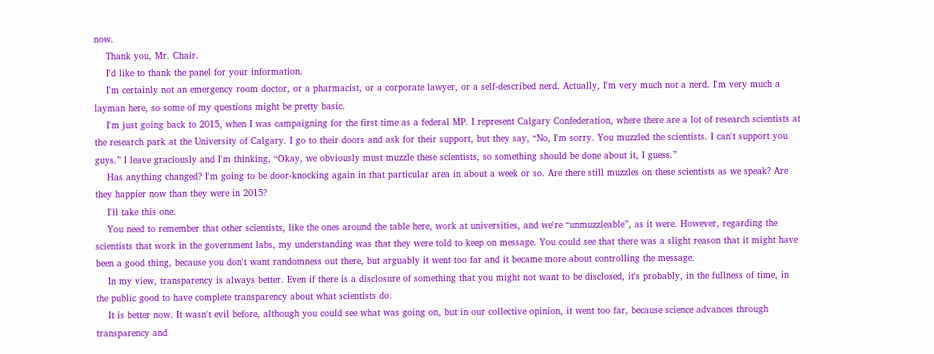now.
    Thank you, Mr. Chair.
    I'd like to thank the panel for your information.
    I'm certainly not an emergency room doctor, or a pharmacist, or a corporate lawyer, or a self-described nerd. Actually, I'm very much not a nerd. I'm very much a layman here, so some of my questions might be pretty basic.
    I'm just going back to 2015, when I was campaigning for the first time as a federal MP. I represent Calgary Confederation, where there are a lot of research scientists at the research park at the University of Calgary. I go to their doors and ask for their support, but they say, “No, I'm sorry. You muzzled the scientists. I can't support you guys.” I leave graciously and I'm thinking, “Okay, we obviously must muzzle these scientists, so something should be done about it, I guess.”
    Has anything changed? I'm going to be door-knocking again in that particular area in about a week or so. Are there still muzzles on these scientists as we speak? Are they happier now than they were in 2015?
    I'll take this one.
    You need to remember that other scientists, like the ones around the table here, work at universities, and we're “unmuzzleable”, as it were. However, regarding the scientists that work in the government labs, my understanding was that they were told to keep on message. You could see that there was a slight reason that it might have been a good thing, because you don't want randomness out there, but arguably it went too far and it became more about controlling the message.
    In my view, transparency is always better. Even if there is a disclosure of something that you might not want to be disclosed, it's probably, in the fullness of time, in the public good to have complete transparency about what scientists do.
    It is better now. It wasn't evil before, although you could see what was going on, but in our collective opinion, it went too far, because science advances through transparency and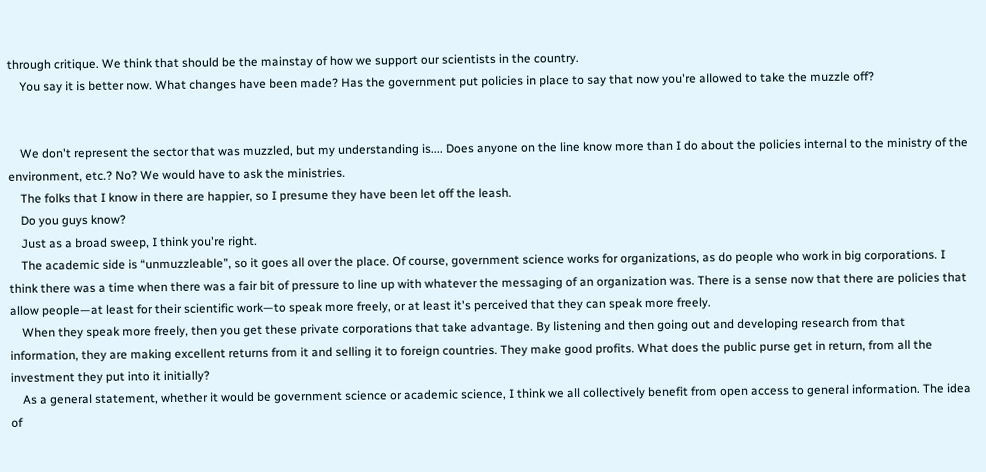through critique. We think that should be the mainstay of how we support our scientists in the country.
    You say it is better now. What changes have been made? Has the government put policies in place to say that now you're allowed to take the muzzle off?


    We don't represent the sector that was muzzled, but my understanding is.... Does anyone on the line know more than I do about the policies internal to the ministry of the environment, etc.? No? We would have to ask the ministries.
    The folks that I know in there are happier, so I presume they have been let off the leash.
    Do you guys know?
    Just as a broad sweep, I think you're right.
    The academic side is “unmuzzleable”, so it goes all over the place. Of course, government science works for organizations, as do people who work in big corporations. I think there was a time when there was a fair bit of pressure to line up with whatever the messaging of an organization was. There is a sense now that there are policies that allow people—at least for their scientific work—to speak more freely, or at least it's perceived that they can speak more freely.
    When they speak more freely, then you get these private corporations that take advantage. By listening and then going out and developing research from that information, they are making excellent returns from it and selling it to foreign countries. They make good profits. What does the public purse get in return, from all the investment they put into it initially?
    As a general statement, whether it would be government science or academic science, I think we all collectively benefit from open access to general information. The idea of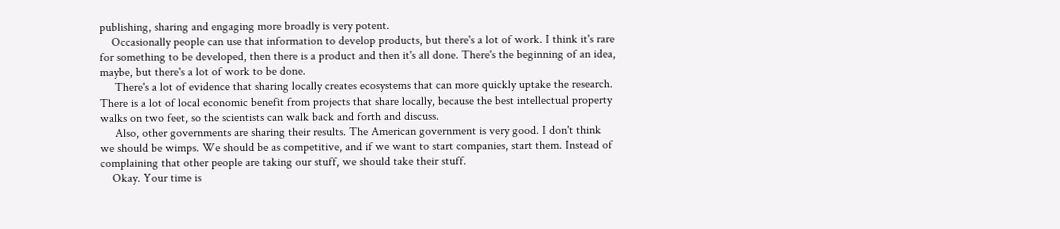publishing, sharing and engaging more broadly is very potent.
    Occasionally people can use that information to develop products, but there's a lot of work. I think it's rare for something to be developed, then there is a product and then it's all done. There's the beginning of an idea, maybe, but there's a lot of work to be done.
     There's a lot of evidence that sharing locally creates ecosystems that can more quickly uptake the research. There is a lot of local economic benefit from projects that share locally, because the best intellectual property walks on two feet, so the scientists can walk back and forth and discuss.
     Also, other governments are sharing their results. The American government is very good. I don't think we should be wimps. We should be as competitive, and if we want to start companies, start them. Instead of complaining that other people are taking our stuff, we should take their stuff.
    Okay. Your time is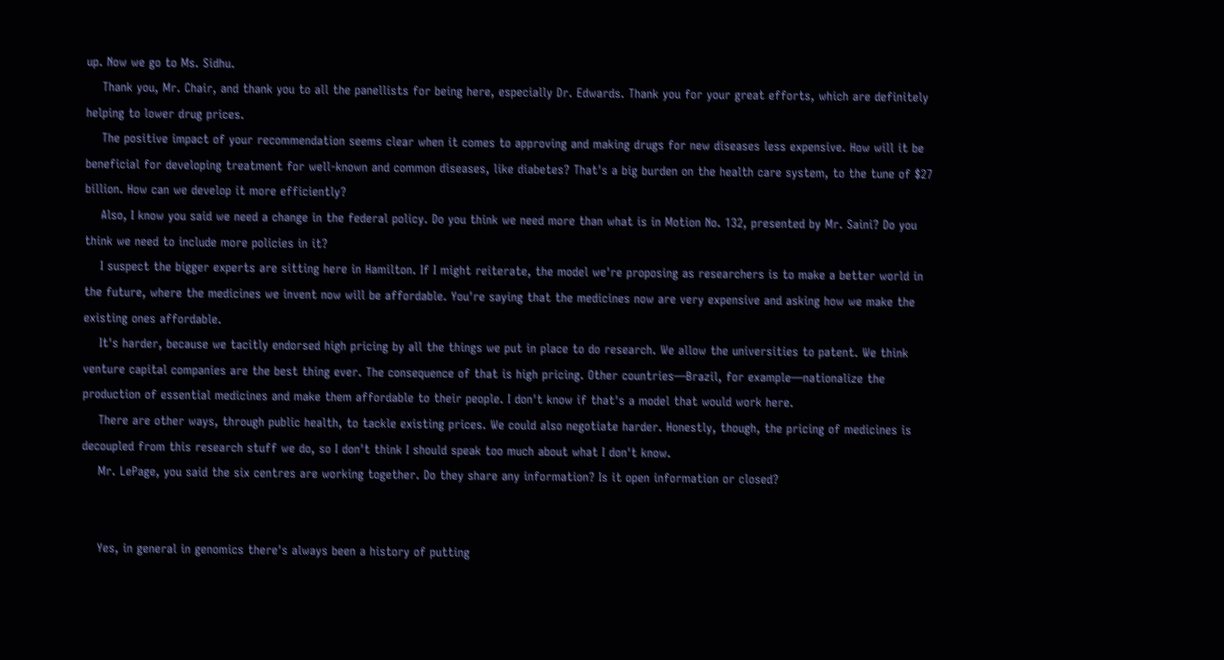up. Now we go to Ms. Sidhu.
    Thank you, Mr. Chair, and thank you to all the panellists for being here, especially Dr. Edwards. Thank you for your great efforts, which are definitely helping to lower drug prices.
    The positive impact of your recommendation seems clear when it comes to approving and making drugs for new diseases less expensive. How will it be beneficial for developing treatment for well-known and common diseases, like diabetes? That's a big burden on the health care system, to the tune of $27 billion. How can we develop it more efficiently?
    Also, I know you said we need a change in the federal policy. Do you think we need more than what is in Motion No. 132, presented by Mr. Saini? Do you think we need to include more policies in it?
    I suspect the bigger experts are sitting here in Hamilton. If I might reiterate, the model we're proposing as researchers is to make a better world in the future, where the medicines we invent now will be affordable. You're saying that the medicines now are very expensive and asking how we make the existing ones affordable.
    It's harder, because we tacitly endorsed high pricing by all the things we put in place to do research. We allow the universities to patent. We think venture capital companies are the best thing ever. The consequence of that is high pricing. Other countries—Brazil, for example—nationalize the production of essential medicines and make them affordable to their people. I don't know if that's a model that would work here.
    There are other ways, through public health, to tackle existing prices. We could also negotiate harder. Honestly, though, the pricing of medicines is decoupled from this research stuff we do, so I don't think I should speak too much about what I don't know.
    Mr. LePage, you said the six centres are working together. Do they share any information? Is it open information or closed?


    Yes, in general in genomics there's always been a history of putting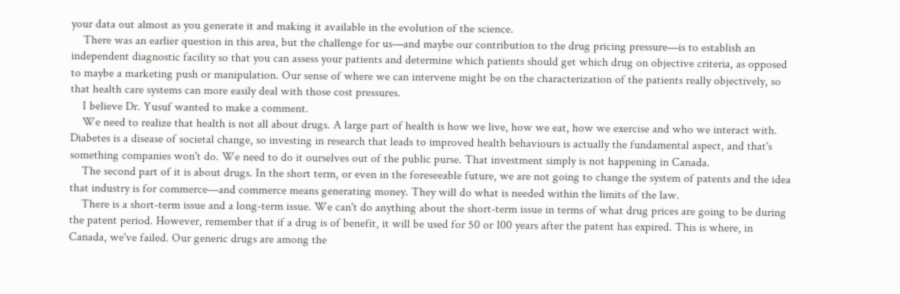your data out almost as you generate it and making it available in the evolution of the science.
    There was an earlier question in this area, but the challenge for us—and maybe our contribution to the drug pricing pressure—is to establish an independent diagnostic facility so that you can assess your patients and determine which patients should get which drug on objective criteria, as opposed to maybe a marketing push or manipulation. Our sense of where we can intervene might be on the characterization of the patients really objectively, so that health care systems can more easily deal with those cost pressures.
    I believe Dr. Yusuf wanted to make a comment.
    We need to realize that health is not all about drugs. A large part of health is how we live, how we eat, how we exercise and who we interact with. Diabetes is a disease of societal change, so investing in research that leads to improved health behaviours is actually the fundamental aspect, and that's something companies won't do. We need to do it ourselves out of the public purse. That investment simply is not happening in Canada.
    The second part of it is about drugs. In the short term, or even in the foreseeable future, we are not going to change the system of patents and the idea that industry is for commerce—and commerce means generating money. They will do what is needed within the limits of the law.
    There is a short-term issue and a long-term issue. We can't do anything about the short-term issue in terms of what drug prices are going to be during the patent period. However, remember that if a drug is of benefit, it will be used for 50 or 100 years after the patent has expired. This is where, in Canada, we've failed. Our generic drugs are among the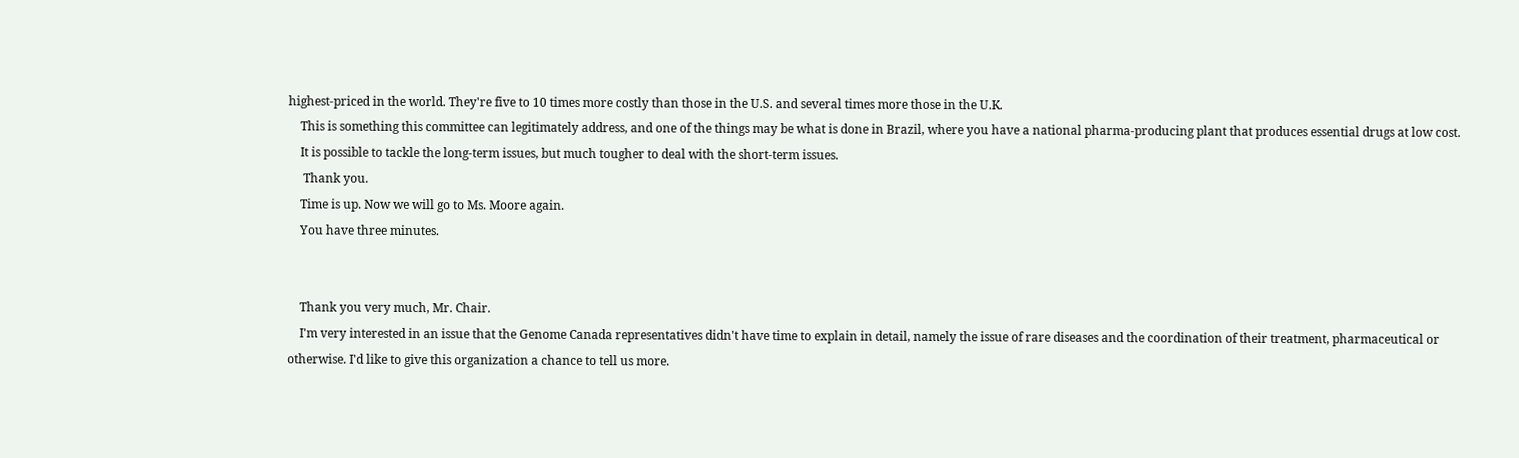highest-priced in the world. They're five to 10 times more costly than those in the U.S. and several times more those in the U.K.
    This is something this committee can legitimately address, and one of the things may be what is done in Brazil, where you have a national pharma-producing plant that produces essential drugs at low cost.
    It is possible to tackle the long-term issues, but much tougher to deal with the short-term issues.
     Thank you.
    Time is up. Now we will go to Ms. Moore again.
    You have three minutes.


    Thank you very much, Mr. Chair.
    I'm very interested in an issue that the Genome Canada representatives didn't have time to explain in detail, namely the issue of rare diseases and the coordination of their treatment, pharmaceutical or otherwise. I'd like to give this organization a chance to tell us more.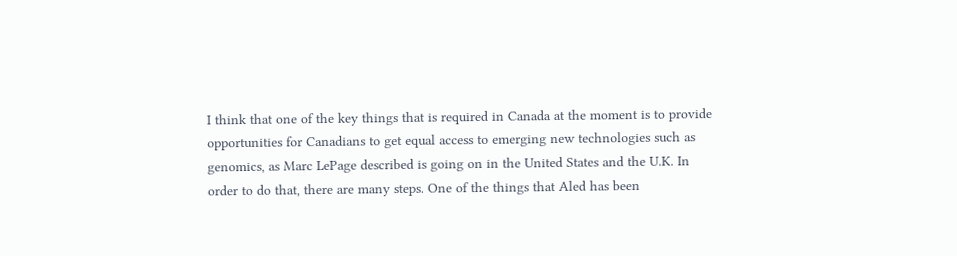I think that one of the key things that is required in Canada at the moment is to provide opportunities for Canadians to get equal access to emerging new technologies such as genomics, as Marc LePage described is going on in the United States and the U.K. In order to do that, there are many steps. One of the things that Aled has been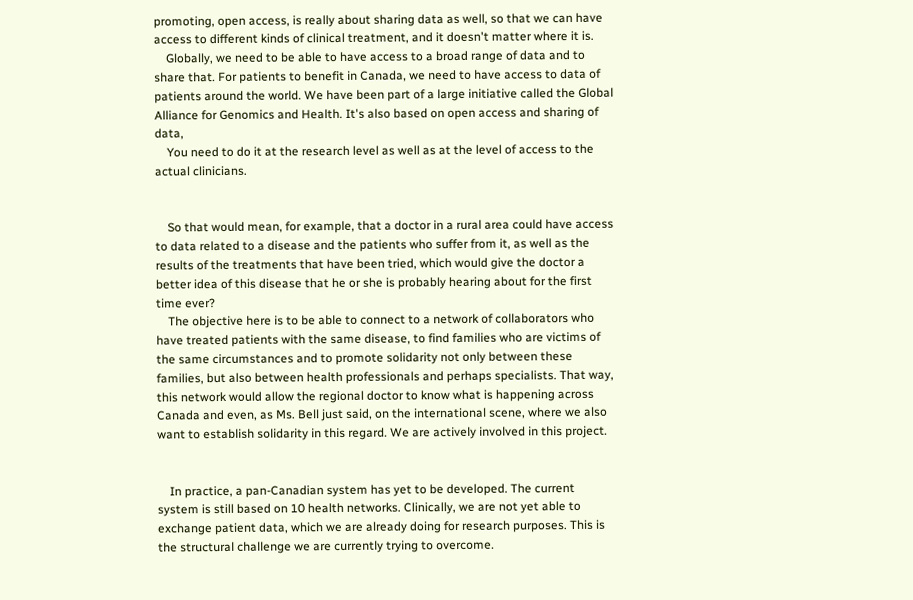promoting, open access, is really about sharing data as well, so that we can have access to different kinds of clinical treatment, and it doesn't matter where it is.
    Globally, we need to be able to have access to a broad range of data and to share that. For patients to benefit in Canada, we need to have access to data of patients around the world. We have been part of a large initiative called the Global Alliance for Genomics and Health. It's also based on open access and sharing of data,
    You need to do it at the research level as well as at the level of access to the actual clinicians.


    So that would mean, for example, that a doctor in a rural area could have access to data related to a disease and the patients who suffer from it, as well as the results of the treatments that have been tried, which would give the doctor a better idea of this disease that he or she is probably hearing about for the first time ever?
    The objective here is to be able to connect to a network of collaborators who have treated patients with the same disease, to find families who are victims of the same circumstances and to promote solidarity not only between these families, but also between health professionals and perhaps specialists. That way, this network would allow the regional doctor to know what is happening across Canada and even, as Ms. Bell just said, on the international scene, where we also want to establish solidarity in this regard. We are actively involved in this project.


    In practice, a pan-Canadian system has yet to be developed. The current system is still based on 10 health networks. Clinically, we are not yet able to exchange patient data, which we are already doing for research purposes. This is the structural challenge we are currently trying to overcome.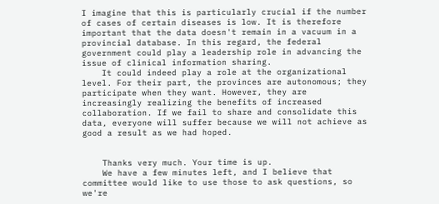I imagine that this is particularly crucial if the number of cases of certain diseases is low. It is therefore important that the data doesn't remain in a vacuum in a provincial database. In this regard, the federal government could play a leadership role in advancing the issue of clinical information sharing.
    It could indeed play a role at the organizational level. For their part, the provinces are autonomous; they participate when they want. However, they are increasingly realizing the benefits of increased collaboration. If we fail to share and consolidate this data, everyone will suffer because we will not achieve as good a result as we had hoped.


    Thanks very much. Your time is up.
    We have a few minutes left, and I believe that committee would like to use those to ask questions, so we're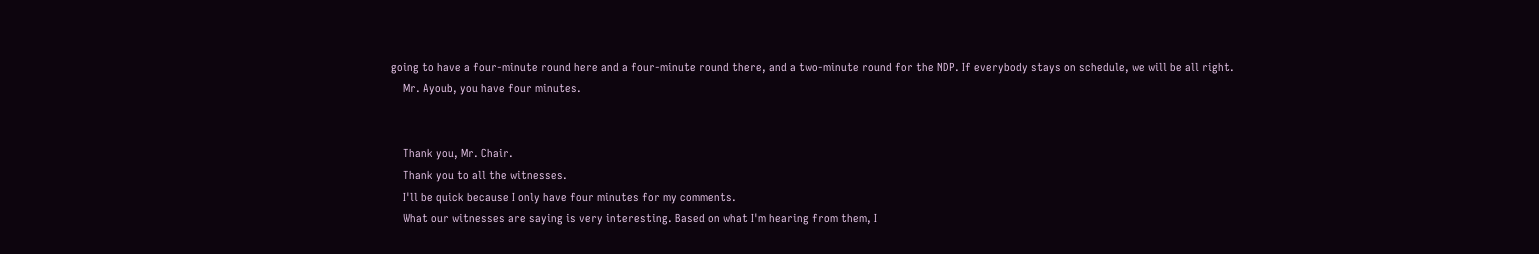going to have a four-minute round here and a four-minute round there, and a two-minute round for the NDP. If everybody stays on schedule, we will be all right.
    Mr. Ayoub, you have four minutes.


    Thank you, Mr. Chair.
    Thank you to all the witnesses.
    I'll be quick because I only have four minutes for my comments.
    What our witnesses are saying is very interesting. Based on what I'm hearing from them, I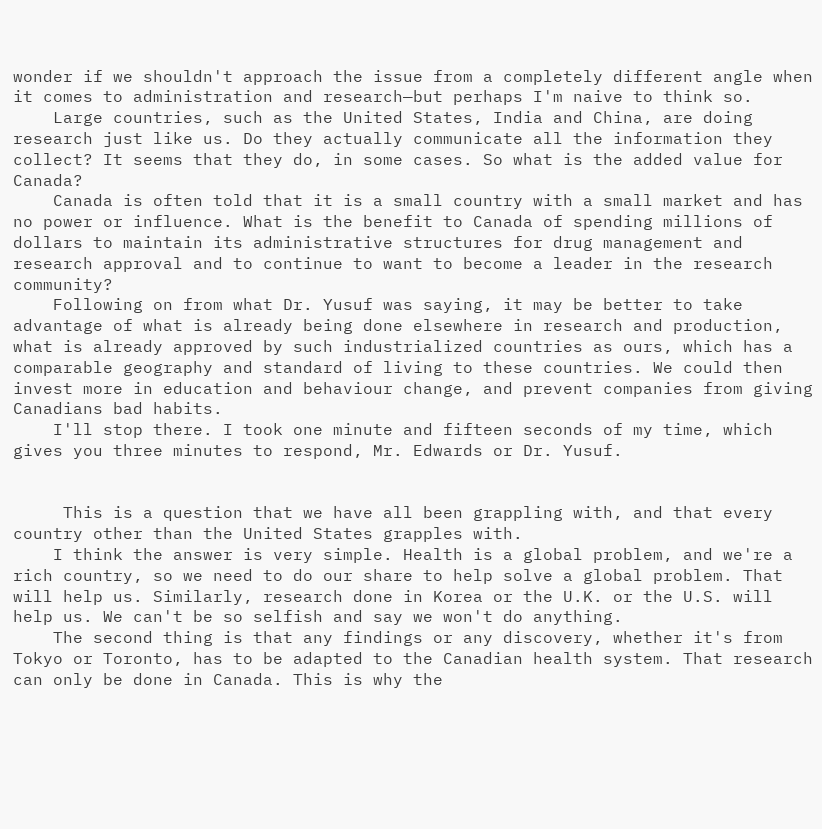wonder if we shouldn't approach the issue from a completely different angle when it comes to administration and research—but perhaps I'm naive to think so.
    Large countries, such as the United States, India and China, are doing research just like us. Do they actually communicate all the information they collect? It seems that they do, in some cases. So what is the added value for Canada?
    Canada is often told that it is a small country with a small market and has no power or influence. What is the benefit to Canada of spending millions of dollars to maintain its administrative structures for drug management and research approval and to continue to want to become a leader in the research community?
    Following on from what Dr. Yusuf was saying, it may be better to take advantage of what is already being done elsewhere in research and production, what is already approved by such industrialized countries as ours, which has a comparable geography and standard of living to these countries. We could then invest more in education and behaviour change, and prevent companies from giving Canadians bad habits.
    I'll stop there. I took one minute and fifteen seconds of my time, which gives you three minutes to respond, Mr. Edwards or Dr. Yusuf.


     This is a question that we have all been grappling with, and that every country other than the United States grapples with.
    I think the answer is very simple. Health is a global problem, and we're a rich country, so we need to do our share to help solve a global problem. That will help us. Similarly, research done in Korea or the U.K. or the U.S. will help us. We can't be so selfish and say we won't do anything.
    The second thing is that any findings or any discovery, whether it's from Tokyo or Toronto, has to be adapted to the Canadian health system. That research can only be done in Canada. This is why the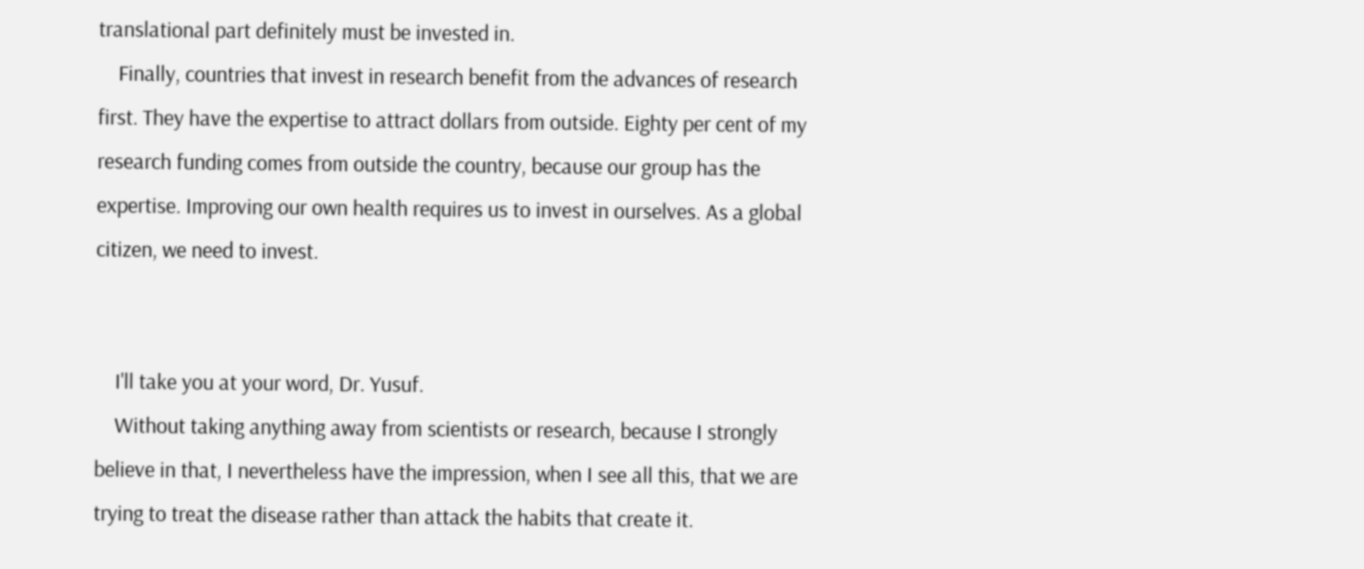translational part definitely must be invested in.
    Finally, countries that invest in research benefit from the advances of research first. They have the expertise to attract dollars from outside. Eighty per cent of my research funding comes from outside the country, because our group has the expertise. Improving our own health requires us to invest in ourselves. As a global citizen, we need to invest.


    I'll take you at your word, Dr. Yusuf.
    Without taking anything away from scientists or research, because I strongly believe in that, I nevertheless have the impression, when I see all this, that we are trying to treat the disease rather than attack the habits that create it.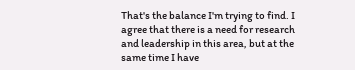That's the balance I'm trying to find. I agree that there is a need for research and leadership in this area, but at the same time I have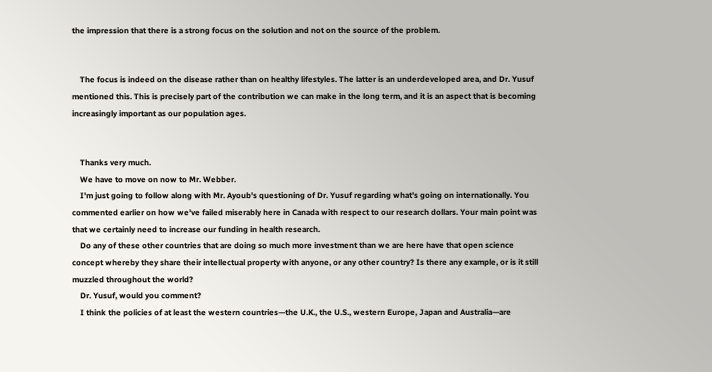the impression that there is a strong focus on the solution and not on the source of the problem.


    The focus is indeed on the disease rather than on healthy lifestyles. The latter is an underdeveloped area, and Dr. Yusuf mentioned this. This is precisely part of the contribution we can make in the long term, and it is an aspect that is becoming increasingly important as our population ages.


    Thanks very much.
    We have to move on now to Mr. Webber.
    I'm just going to follow along with Mr. Ayoub's questioning of Dr. Yusuf regarding what's going on internationally. You commented earlier on how we've failed miserably here in Canada with respect to our research dollars. Your main point was that we certainly need to increase our funding in health research.
    Do any of these other countries that are doing so much more investment than we are here have that open science concept whereby they share their intellectual property with anyone, or any other country? Is there any example, or is it still muzzled throughout the world?
    Dr. Yusuf, would you comment?
    I think the policies of at least the western countries—the U.K., the U.S., western Europe, Japan and Australia—are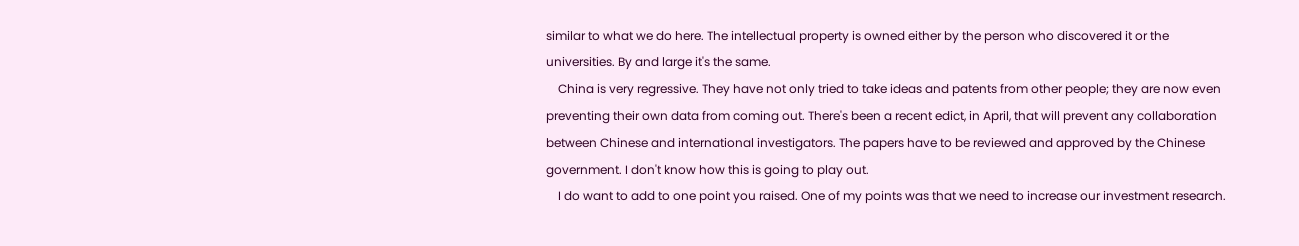similar to what we do here. The intellectual property is owned either by the person who discovered it or the universities. By and large it's the same.
    China is very regressive. They have not only tried to take ideas and patents from other people; they are now even preventing their own data from coming out. There's been a recent edict, in April, that will prevent any collaboration between Chinese and international investigators. The papers have to be reviewed and approved by the Chinese government. I don't know how this is going to play out.
    I do want to add to one point you raised. One of my points was that we need to increase our investment research.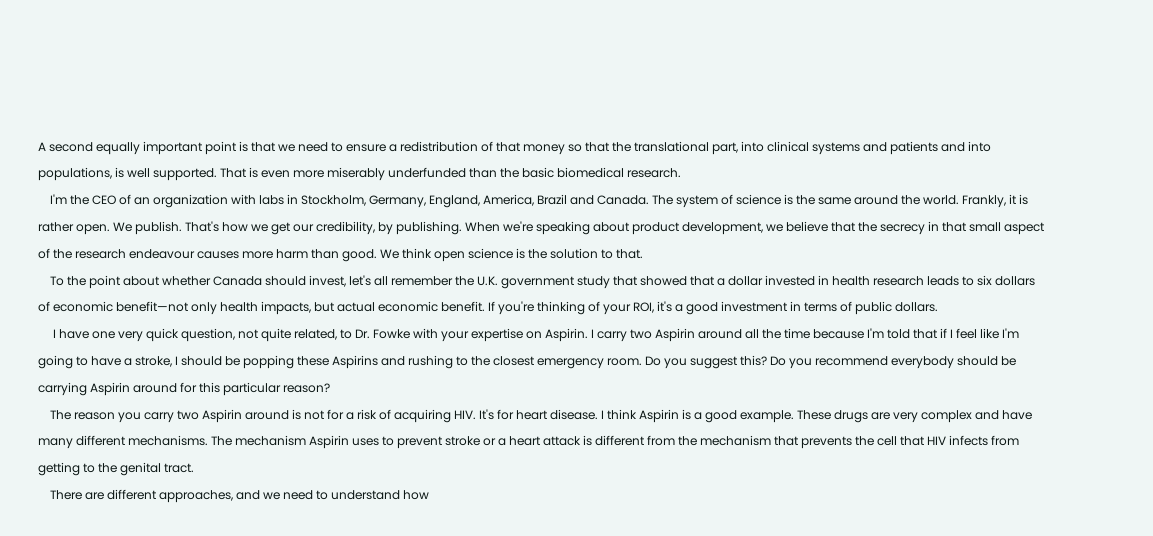A second equally important point is that we need to ensure a redistribution of that money so that the translational part, into clinical systems and patients and into populations, is well supported. That is even more miserably underfunded than the basic biomedical research.
    I'm the CEO of an organization with labs in Stockholm, Germany, England, America, Brazil and Canada. The system of science is the same around the world. Frankly, it is rather open. We publish. That's how we get our credibility, by publishing. When we're speaking about product development, we believe that the secrecy in that small aspect of the research endeavour causes more harm than good. We think open science is the solution to that.
    To the point about whether Canada should invest, let's all remember the U.K. government study that showed that a dollar invested in health research leads to six dollars of economic benefit—not only health impacts, but actual economic benefit. If you're thinking of your ROI, it's a good investment in terms of public dollars.
     I have one very quick question, not quite related, to Dr. Fowke with your expertise on Aspirin. I carry two Aspirin around all the time because I'm told that if I feel like I'm going to have a stroke, I should be popping these Aspirins and rushing to the closest emergency room. Do you suggest this? Do you recommend everybody should be carrying Aspirin around for this particular reason?
    The reason you carry two Aspirin around is not for a risk of acquiring HIV. It's for heart disease. I think Aspirin is a good example. These drugs are very complex and have many different mechanisms. The mechanism Aspirin uses to prevent stroke or a heart attack is different from the mechanism that prevents the cell that HIV infects from getting to the genital tract.
    There are different approaches, and we need to understand how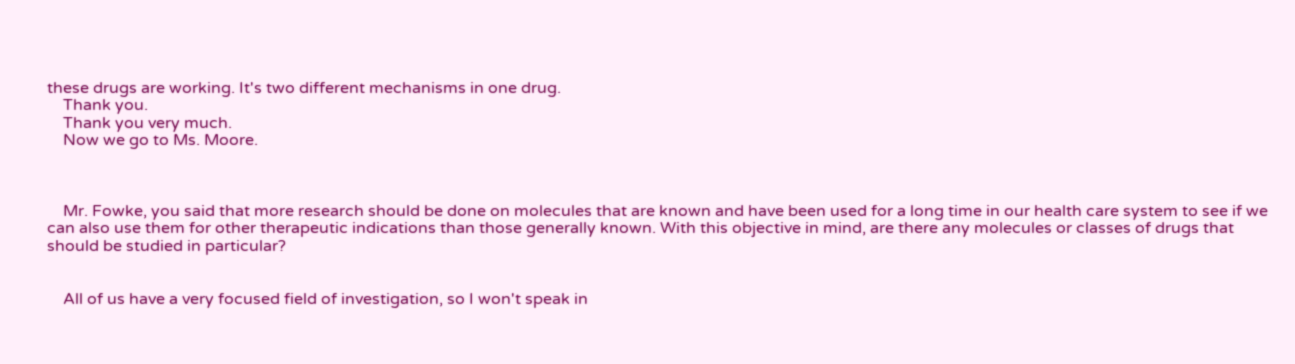these drugs are working. It's two different mechanisms in one drug.
    Thank you.
    Thank you very much.
    Now we go to Ms. Moore.



    Mr. Fowke, you said that more research should be done on molecules that are known and have been used for a long time in our health care system to see if we can also use them for other therapeutic indications than those generally known. With this objective in mind, are there any molecules or classes of drugs that should be studied in particular?


    All of us have a very focused field of investigation, so I won't speak in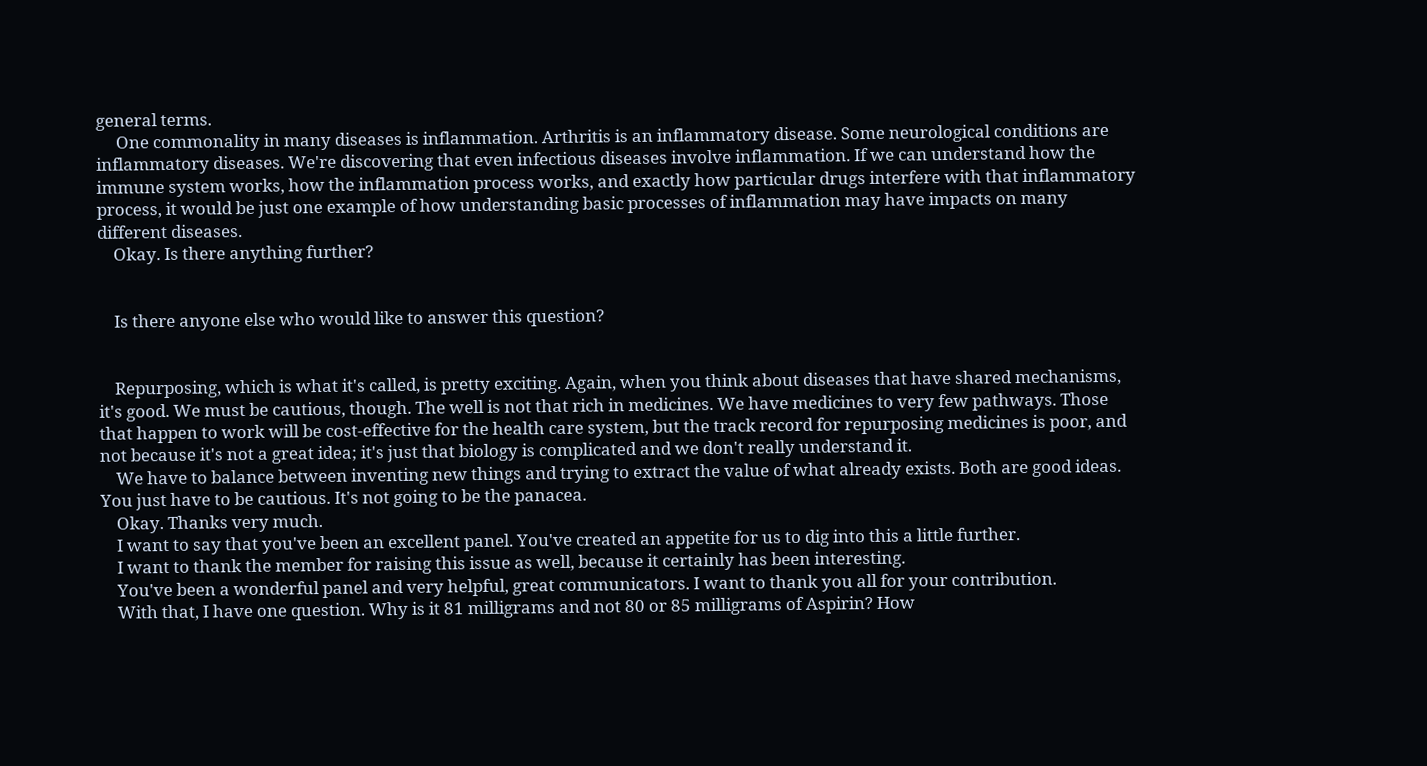general terms.
     One commonality in many diseases is inflammation. Arthritis is an inflammatory disease. Some neurological conditions are inflammatory diseases. We're discovering that even infectious diseases involve inflammation. If we can understand how the immune system works, how the inflammation process works, and exactly how particular drugs interfere with that inflammatory process, it would be just one example of how understanding basic processes of inflammation may have impacts on many different diseases.
    Okay. Is there anything further?


    Is there anyone else who would like to answer this question?


    Repurposing, which is what it's called, is pretty exciting. Again, when you think about diseases that have shared mechanisms, it's good. We must be cautious, though. The well is not that rich in medicines. We have medicines to very few pathways. Those that happen to work will be cost-effective for the health care system, but the track record for repurposing medicines is poor, and not because it's not a great idea; it's just that biology is complicated and we don't really understand it.
    We have to balance between inventing new things and trying to extract the value of what already exists. Both are good ideas. You just have to be cautious. It's not going to be the panacea.
    Okay. Thanks very much.
    I want to say that you've been an excellent panel. You've created an appetite for us to dig into this a little further.
    I want to thank the member for raising this issue as well, because it certainly has been interesting.
    You've been a wonderful panel and very helpful, great communicators. I want to thank you all for your contribution.
    With that, I have one question. Why is it 81 milligrams and not 80 or 85 milligrams of Aspirin? How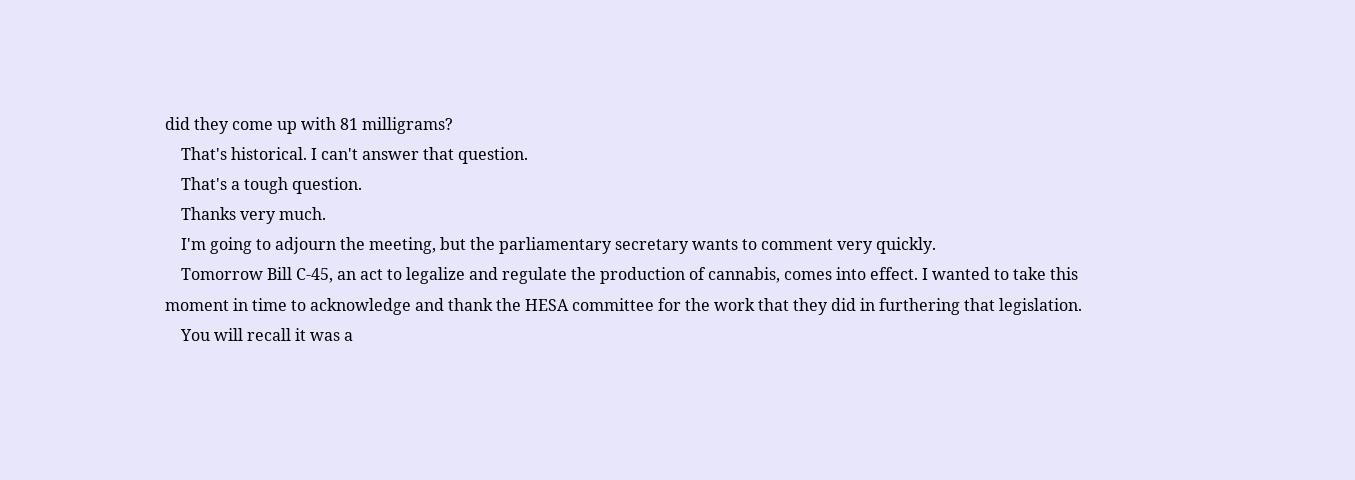did they come up with 81 milligrams?
    That's historical. I can't answer that question.
    That's a tough question.
    Thanks very much.
    I'm going to adjourn the meeting, but the parliamentary secretary wants to comment very quickly.
    Tomorrow Bill C-45, an act to legalize and regulate the production of cannabis, comes into effect. I wanted to take this moment in time to acknowledge and thank the HESA committee for the work that they did in furthering that legislation.
    You will recall it was a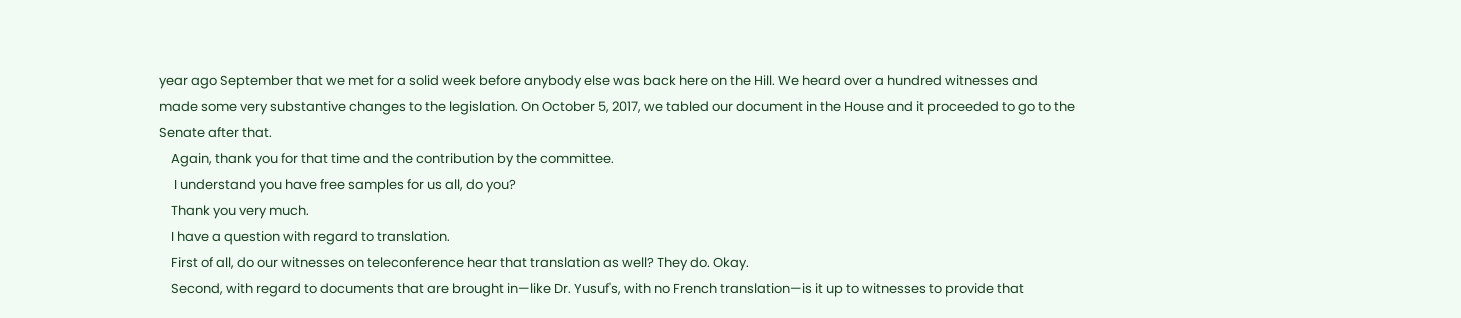year ago September that we met for a solid week before anybody else was back here on the Hill. We heard over a hundred witnesses and made some very substantive changes to the legislation. On October 5, 2017, we tabled our document in the House and it proceeded to go to the Senate after that.
    Again, thank you for that time and the contribution by the committee.
     I understand you have free samples for us all, do you?
    Thank you very much.
    I have a question with regard to translation.
    First of all, do our witnesses on teleconference hear that translation as well? They do. Okay.
    Second, with regard to documents that are brought in—like Dr. Yusuf's, with no French translation—is it up to witnesses to provide that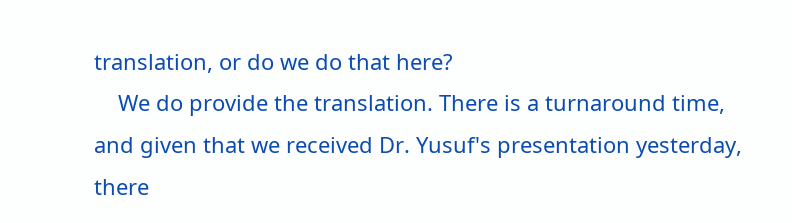translation, or do we do that here?
    We do provide the translation. There is a turnaround time, and given that we received Dr. Yusuf's presentation yesterday, there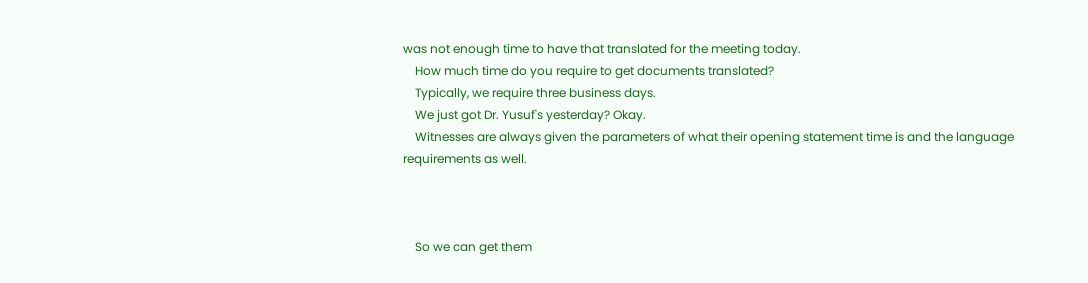was not enough time to have that translated for the meeting today.
    How much time do you require to get documents translated?
    Typically, we require three business days.
    We just got Dr. Yusuf's yesterday? Okay.
    Witnesses are always given the parameters of what their opening statement time is and the language requirements as well.



    So we can get them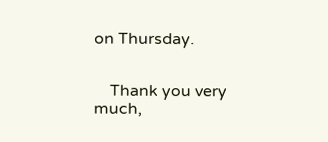on Thursday.


    Thank you very much,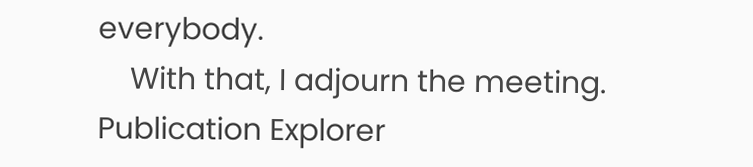everybody.
    With that, I adjourn the meeting.
Publication Explorer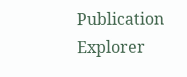Publication Explorer